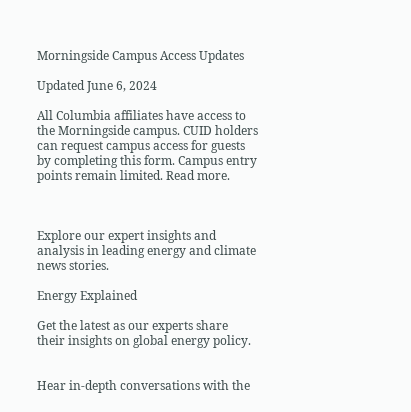Morningside Campus Access Updates

Updated June 6, 2024

All Columbia affiliates have access to the Morningside campus. CUID holders can request campus access for guests by completing this form. Campus entry points remain limited. Read more.



Explore our expert insights and analysis in leading energy and climate news stories.

Energy Explained

Get the latest as our experts share their insights on global energy policy.


Hear in-depth conversations with the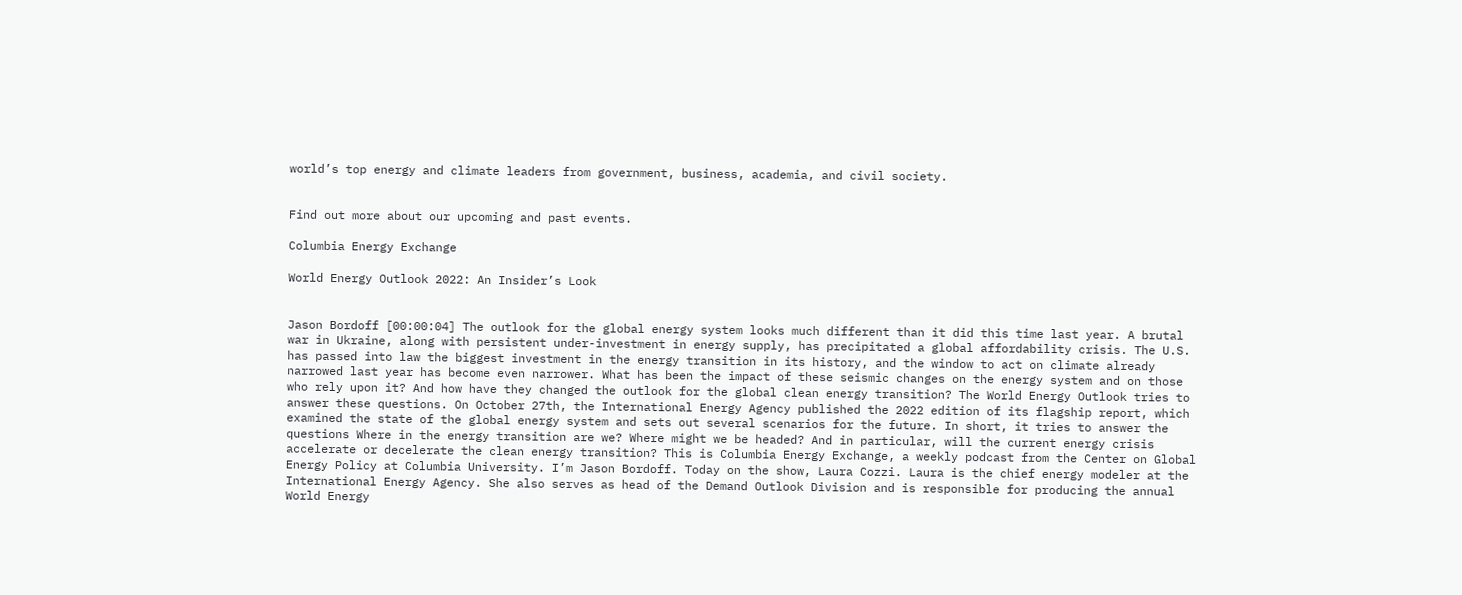world’s top energy and climate leaders from government, business, academia, and civil society.


Find out more about our upcoming and past events.

Columbia Energy Exchange

World Energy Outlook 2022: An Insider’s Look


Jason Bordoff [00:00:04] The outlook for the global energy system looks much different than it did this time last year. A brutal war in Ukraine, along with persistent under-investment in energy supply, has precipitated a global affordability crisis. The U.S. has passed into law the biggest investment in the energy transition in its history, and the window to act on climate already narrowed last year has become even narrower. What has been the impact of these seismic changes on the energy system and on those who rely upon it? And how have they changed the outlook for the global clean energy transition? The World Energy Outlook tries to answer these questions. On October 27th, the International Energy Agency published the 2022 edition of its flagship report, which examined the state of the global energy system and sets out several scenarios for the future. In short, it tries to answer the questions Where in the energy transition are we? Where might we be headed? And in particular, will the current energy crisis accelerate or decelerate the clean energy transition? This is Columbia Energy Exchange, a weekly podcast from the Center on Global Energy Policy at Columbia University. I’m Jason Bordoff. Today on the show, Laura Cozzi. Laura is the chief energy modeler at the International Energy Agency. She also serves as head of the Demand Outlook Division and is responsible for producing the annual World Energy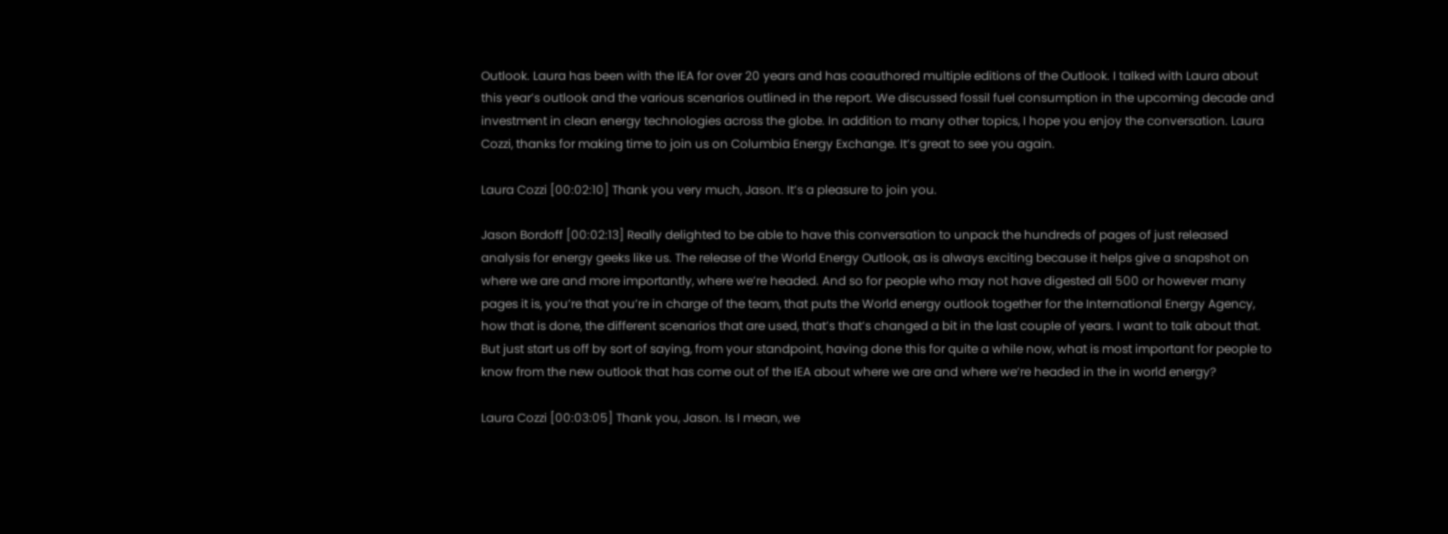Outlook. Laura has been with the IEA for over 20 years and has coauthored multiple editions of the Outlook. I talked with Laura about this year’s outlook and the various scenarios outlined in the report. We discussed fossil fuel consumption in the upcoming decade and investment in clean energy technologies across the globe. In addition to many other topics, I hope you enjoy the conversation. Laura Cozzi, thanks for making time to join us on Columbia Energy Exchange. It’s great to see you again.

Laura Cozzi [00:02:10] Thank you very much, Jason. It’s a pleasure to join you.

Jason Bordoff [00:02:13] Really delighted to be able to have this conversation to unpack the hundreds of pages of just released analysis for energy geeks like us. The release of the World Energy Outlook, as is always exciting because it helps give a snapshot on where we are and more importantly, where we’re headed. And so for people who may not have digested all 500 or however many pages it is, you’re that you’re in charge of the team, that puts the World energy outlook together for the International Energy Agency, how that is done, the different scenarios that are used, that’s that’s changed a bit in the last couple of years. I want to talk about that. But just start us off by sort of saying, from your standpoint, having done this for quite a while now, what is most important for people to know from the new outlook that has come out of the IEA about where we are and where we’re headed in the in world energy?

Laura Cozzi [00:03:05] Thank you, Jason. Is I mean, we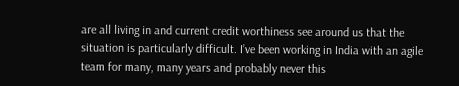are all living in and current credit worthiness see around us that the situation is particularly difficult. I’ve been working in India with an agile team for many, many years and probably never this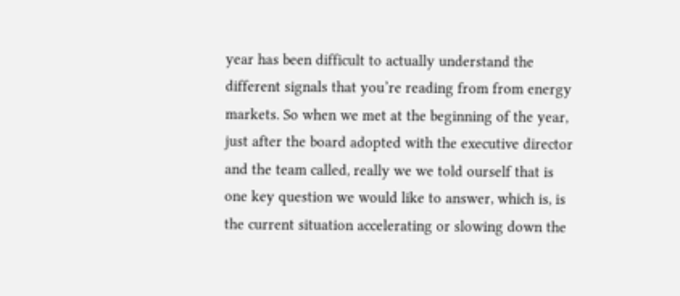year has been difficult to actually understand the different signals that you’re reading from from energy markets. So when we met at the beginning of the year, just after the board adopted with the executive director and the team called, really we we told ourself that is one key question we would like to answer, which is, is the current situation accelerating or slowing down the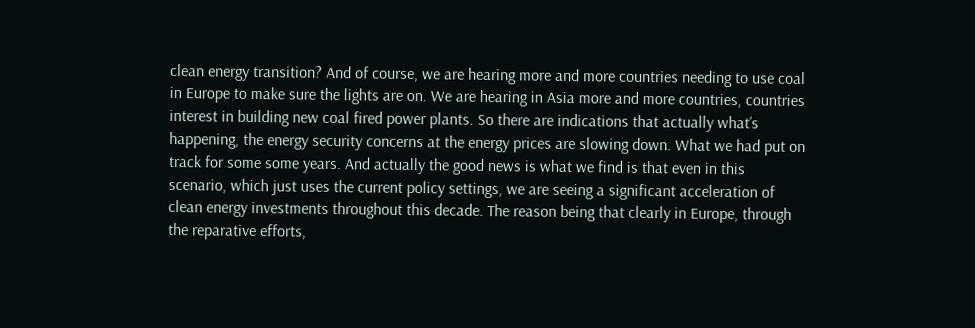clean energy transition? And of course, we are hearing more and more countries needing to use coal in Europe to make sure the lights are on. We are hearing in Asia more and more countries, countries interest in building new coal fired power plants. So there are indications that actually what’s happening, the energy security concerns at the energy prices are slowing down. What we had put on track for some some years. And actually the good news is what we find is that even in this scenario, which just uses the current policy settings, we are seeing a significant acceleration of clean energy investments throughout this decade. The reason being that clearly in Europe, through the reparative efforts,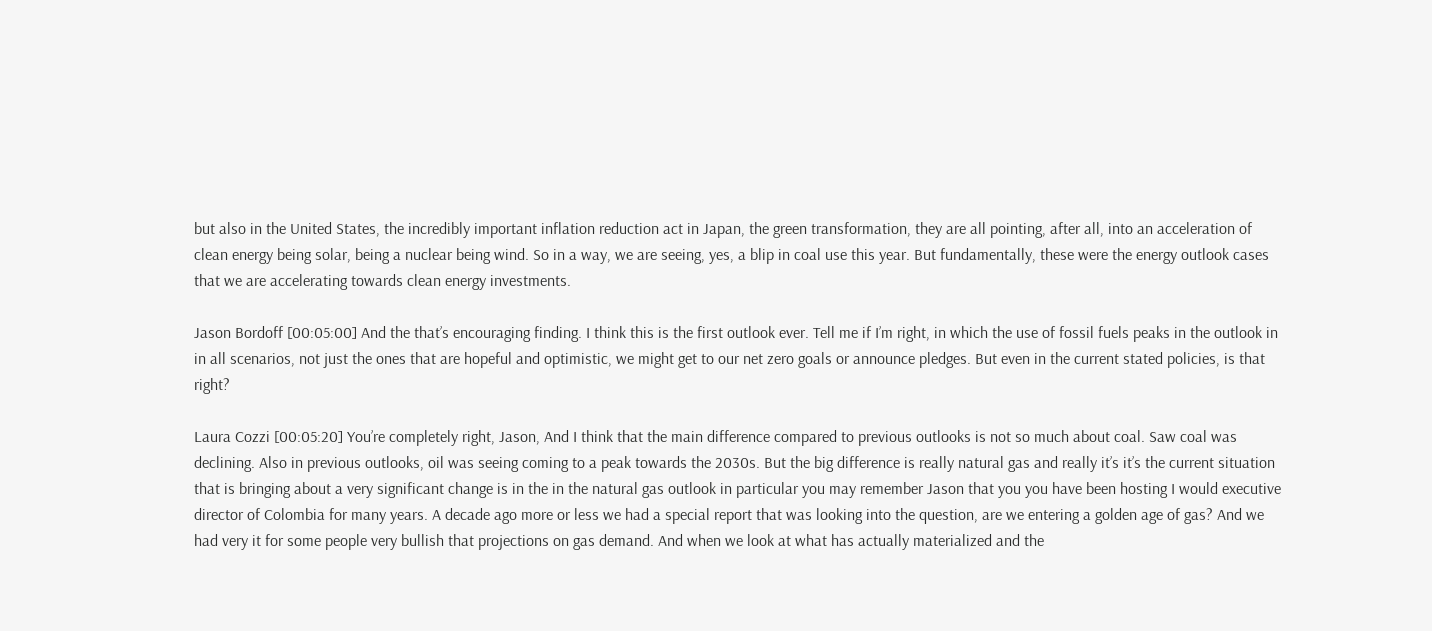but also in the United States, the incredibly important inflation reduction act in Japan, the green transformation, they are all pointing, after all, into an acceleration of clean energy being solar, being a nuclear being wind. So in a way, we are seeing, yes, a blip in coal use this year. But fundamentally, these were the energy outlook cases that we are accelerating towards clean energy investments.

Jason Bordoff [00:05:00] And the that’s encouraging finding. I think this is the first outlook ever. Tell me if I’m right, in which the use of fossil fuels peaks in the outlook in in all scenarios, not just the ones that are hopeful and optimistic, we might get to our net zero goals or announce pledges. But even in the current stated policies, is that right?

Laura Cozzi [00:05:20] You’re completely right, Jason, And I think that the main difference compared to previous outlooks is not so much about coal. Saw coal was declining. Also in previous outlooks, oil was seeing coming to a peak towards the 2030s. But the big difference is really natural gas and really it’s it’s the current situation that is bringing about a very significant change is in the in the natural gas outlook in particular you may remember Jason that you you have been hosting I would executive director of Colombia for many years. A decade ago more or less we had a special report that was looking into the question, are we entering a golden age of gas? And we had very it for some people very bullish that projections on gas demand. And when we look at what has actually materialized and the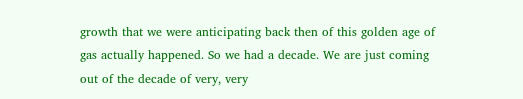growth that we were anticipating back then of this golden age of gas actually happened. So we had a decade. We are just coming out of the decade of very, very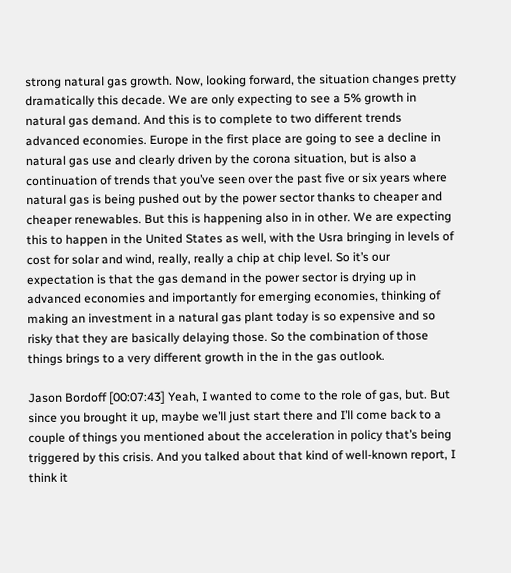strong natural gas growth. Now, looking forward, the situation changes pretty dramatically this decade. We are only expecting to see a 5% growth in natural gas demand. And this is to complete to two different trends advanced economies. Europe in the first place are going to see a decline in natural gas use and clearly driven by the corona situation, but is also a continuation of trends that you’ve seen over the past five or six years where natural gas is being pushed out by the power sector thanks to cheaper and cheaper renewables. But this is happening also in in other. We are expecting this to happen in the United States as well, with the Usra bringing in levels of cost for solar and wind, really, really a chip at chip level. So it’s our expectation is that the gas demand in the power sector is drying up in advanced economies and importantly for emerging economies, thinking of making an investment in a natural gas plant today is so expensive and so risky that they are basically delaying those. So the combination of those things brings to a very different growth in the in the gas outlook.

Jason Bordoff [00:07:43] Yeah, I wanted to come to the role of gas, but. But since you brought it up, maybe we’ll just start there and I’ll come back to a couple of things you mentioned about the acceleration in policy that’s being triggered by this crisis. And you talked about that kind of well-known report, I think it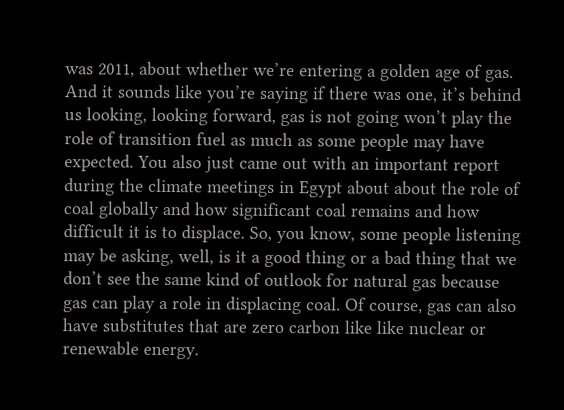was 2011, about whether we’re entering a golden age of gas. And it sounds like you’re saying if there was one, it’s behind us looking, looking forward, gas is not going won’t play the role of transition fuel as much as some people may have expected. You also just came out with an important report during the climate meetings in Egypt about about the role of coal globally and how significant coal remains and how difficult it is to displace. So, you know, some people listening may be asking, well, is it a good thing or a bad thing that we don’t see the same kind of outlook for natural gas because gas can play a role in displacing coal. Of course, gas can also have substitutes that are zero carbon like like nuclear or renewable energy.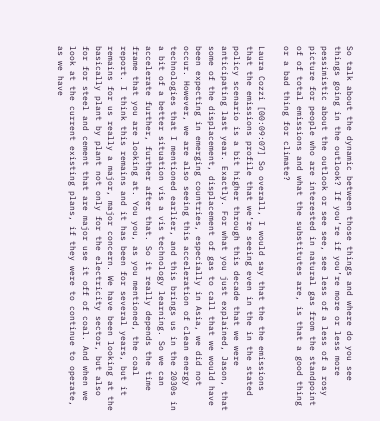So talk about the dynamic between those things and where do you see things going in the outlook? If you’re if you’re more or less more pessimistic about the outlook or see see, see less of a less of a rosy picture for people who are interested in natural gas from the standpoint of of total emissions and what the substitutes are, is that a good thing or a bad thing for climate?

Laura Cozzi [00:09:07] So overall, I would say that the the emissions that the emissions profile that we’re seeing even in the in the stated policy scenario is a bit higher through this decade that we were anticipating last year. Exactly. For what you just explained, Jason, that some of the displacement, displacement of gas to call that we would have been expecting in emerging countries, especially in Asia, we did not occur. However, we are also seeing this acceleration of clean energy technologies that I mentioned earlier, and this brings us in the 2030s in a bit of a better situation vis a vis technology learning. So we can accelerate further, further after that. So it really depends the time frame that you are looking at. You you, as you mentioned, the coal report. I think this remains and it has been for several years, but it remains for us really a major, major concern. We have been looking at the basically plant by plant not only for the electricity sector, but also for for steel and cement that are major use it off of coal. And when we look at the current existing plans, if they were to continue to operate, as we have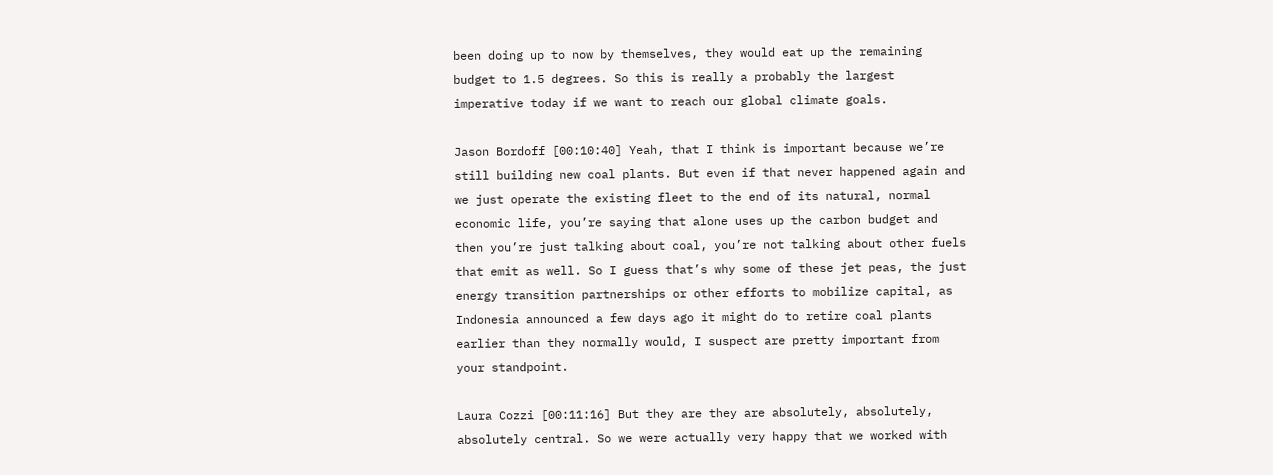been doing up to now by themselves, they would eat up the remaining budget to 1.5 degrees. So this is really a probably the largest imperative today if we want to reach our global climate goals.

Jason Bordoff [00:10:40] Yeah, that I think is important because we’re still building new coal plants. But even if that never happened again and we just operate the existing fleet to the end of its natural, normal economic life, you’re saying that alone uses up the carbon budget and then you’re just talking about coal, you’re not talking about other fuels that emit as well. So I guess that’s why some of these jet peas, the just energy transition partnerships or other efforts to mobilize capital, as Indonesia announced a few days ago it might do to retire coal plants earlier than they normally would, I suspect are pretty important from your standpoint.

Laura Cozzi [00:11:16] But they are they are absolutely, absolutely, absolutely central. So we were actually very happy that we worked with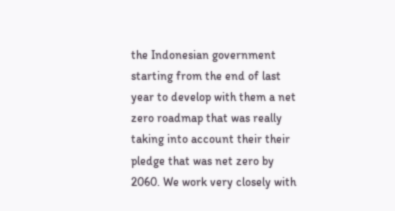the Indonesian government starting from the end of last year to develop with them a net zero roadmap that was really taking into account their their pledge that was net zero by 2060. We work very closely with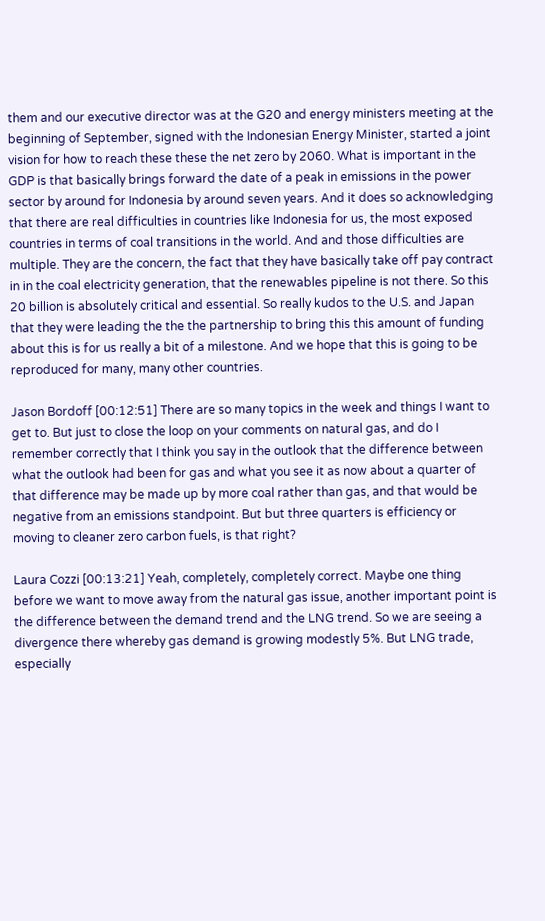them and our executive director was at the G20 and energy ministers meeting at the beginning of September, signed with the Indonesian Energy Minister, started a joint vision for how to reach these these the net zero by 2060. What is important in the GDP is that basically brings forward the date of a peak in emissions in the power sector by around for Indonesia by around seven years. And it does so acknowledging that there are real difficulties in countries like Indonesia for us, the most exposed countries in terms of coal transitions in the world. And and those difficulties are multiple. They are the concern, the fact that they have basically take off pay contract in in the coal electricity generation, that the renewables pipeline is not there. So this 20 billion is absolutely critical and essential. So really kudos to the U.S. and Japan that they were leading the the the partnership to bring this this amount of funding about this is for us really a bit of a milestone. And we hope that this is going to be reproduced for many, many other countries.

Jason Bordoff [00:12:51] There are so many topics in the week and things I want to get to. But just to close the loop on your comments on natural gas, and do I remember correctly that I think you say in the outlook that the difference between what the outlook had been for gas and what you see it as now about a quarter of that difference may be made up by more coal rather than gas, and that would be negative from an emissions standpoint. But but three quarters is efficiency or moving to cleaner zero carbon fuels, is that right?

Laura Cozzi [00:13:21] Yeah, completely, completely correct. Maybe one thing before we want to move away from the natural gas issue, another important point is the difference between the demand trend and the LNG trend. So we are seeing a divergence there whereby gas demand is growing modestly 5%. But LNG trade, especially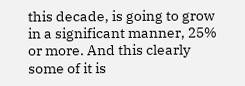this decade, is going to grow in a significant manner, 25% or more. And this clearly some of it is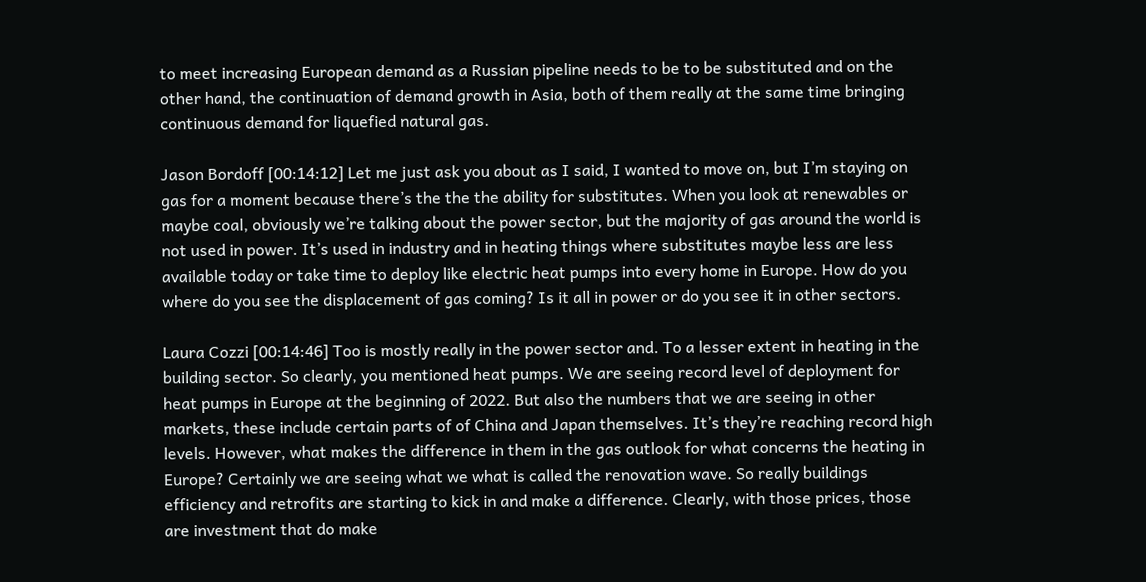to meet increasing European demand as a Russian pipeline needs to be to be substituted and on the other hand, the continuation of demand growth in Asia, both of them really at the same time bringing continuous demand for liquefied natural gas.

Jason Bordoff [00:14:12] Let me just ask you about as I said, I wanted to move on, but I’m staying on gas for a moment because there’s the the the ability for substitutes. When you look at renewables or maybe coal, obviously we’re talking about the power sector, but the majority of gas around the world is not used in power. It’s used in industry and in heating things where substitutes maybe less are less available today or take time to deploy like electric heat pumps into every home in Europe. How do you where do you see the displacement of gas coming? Is it all in power or do you see it in other sectors.

Laura Cozzi [00:14:46] Too is mostly really in the power sector and. To a lesser extent in heating in the building sector. So clearly, you mentioned heat pumps. We are seeing record level of deployment for heat pumps in Europe at the beginning of 2022. But also the numbers that we are seeing in other markets, these include certain parts of of China and Japan themselves. It’s they’re reaching record high levels. However, what makes the difference in them in the gas outlook for what concerns the heating in Europe? Certainly we are seeing what we what is called the renovation wave. So really buildings efficiency and retrofits are starting to kick in and make a difference. Clearly, with those prices, those are investment that do make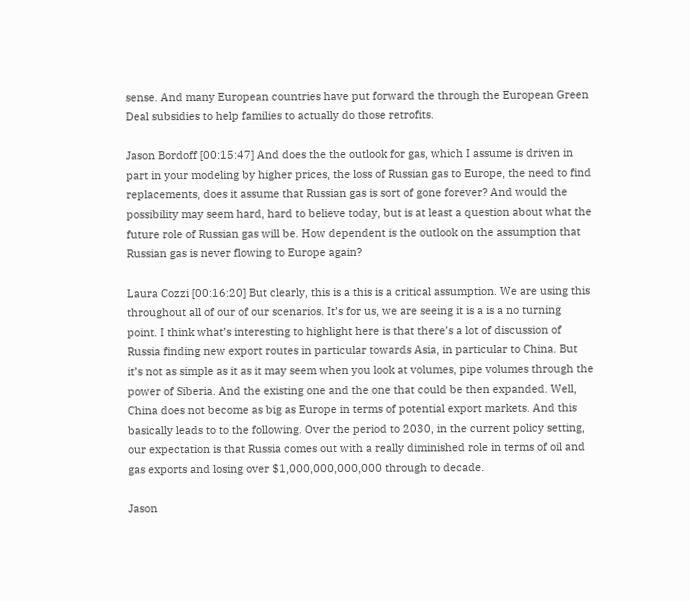sense. And many European countries have put forward the through the European Green Deal subsidies to help families to actually do those retrofits.

Jason Bordoff [00:15:47] And does the the outlook for gas, which I assume is driven in part in your modeling by higher prices, the loss of Russian gas to Europe, the need to find replacements, does it assume that Russian gas is sort of gone forever? And would the possibility may seem hard, hard to believe today, but is at least a question about what the future role of Russian gas will be. How dependent is the outlook on the assumption that Russian gas is never flowing to Europe again?

Laura Cozzi [00:16:20] But clearly, this is a this is a critical assumption. We are using this throughout all of our of our scenarios. It’s for us, we are seeing it is a is a no turning point. I think what’s interesting to highlight here is that there’s a lot of discussion of Russia finding new export routes in particular towards Asia, in particular to China. But it’s not as simple as it as it may seem when you look at volumes, pipe volumes through the power of Siberia. And the existing one and the one that could be then expanded. Well, China does not become as big as Europe in terms of potential export markets. And this basically leads to to the following. Over the period to 2030, in the current policy setting, our expectation is that Russia comes out with a really diminished role in terms of oil and gas exports and losing over $1,000,000,000,000 through to decade.

Jason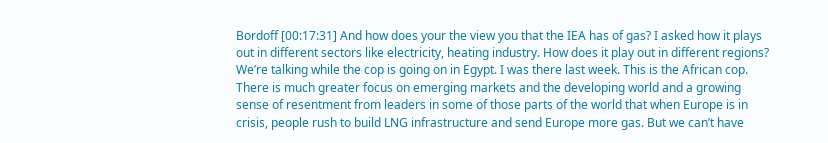Bordoff [00:17:31] And how does your the view you that the IEA has of gas? I asked how it plays out in different sectors like electricity, heating industry. How does it play out in different regions? We’re talking while the cop is going on in Egypt. I was there last week. This is the African cop. There is much greater focus on emerging markets and the developing world and a growing sense of resentment from leaders in some of those parts of the world that when Europe is in crisis, people rush to build LNG infrastructure and send Europe more gas. But we can’t have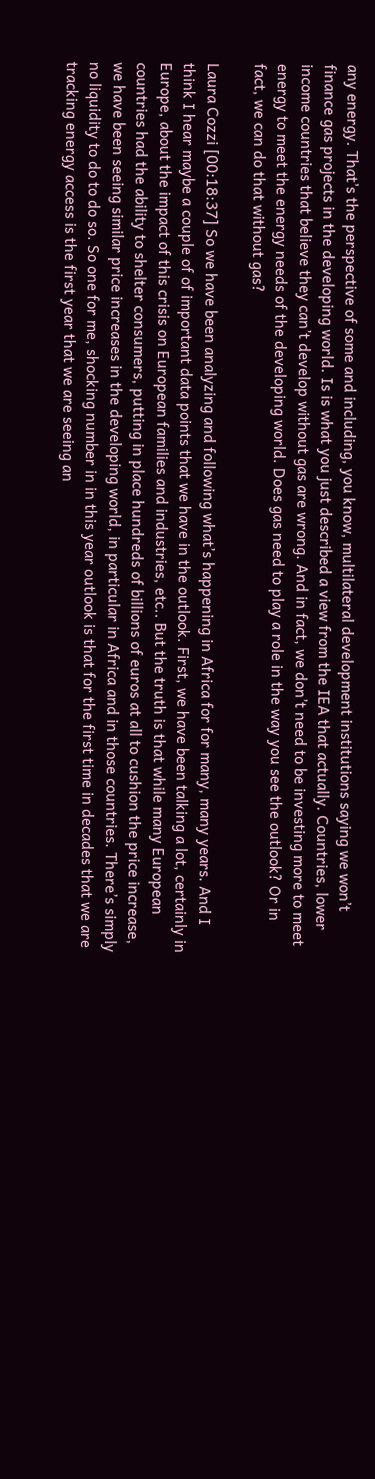any energy. That’s the perspective of some and including, you know, multilateral development institutions saying we won’t finance gas projects in the developing world. Is is what you just described a view from the IEA that actually. Countries, lower income countries that believe they can’t develop without gas are wrong. And in fact, we don’t need to be investing more to meet energy to meet the energy needs of the developing world. Does gas need to play a role in the way you see the outlook? Or in fact, we can do that without gas?

Laura Cozzi [00:18:37] So we have been analyzing and following what’s happening in Africa for for many, many years. And I think I hear maybe a couple of of important data points that we have in the outlook. First, we have been talking a lot, certainly in Europe, about the impact of this crisis on European families and industries, etc.. But the truth is that while many European countries had the ability to shelter consumers, putting in place hundreds of billions of euros at all to cushion the price increase, we have been seeing similar price increases in the developing world, in particular in Africa and in those countries. There’s simply no liquidity to do to do so. So one for me, shocking number in in this year outlook is that for the first time in decades that we are tracking energy access is the first year that we are seeing an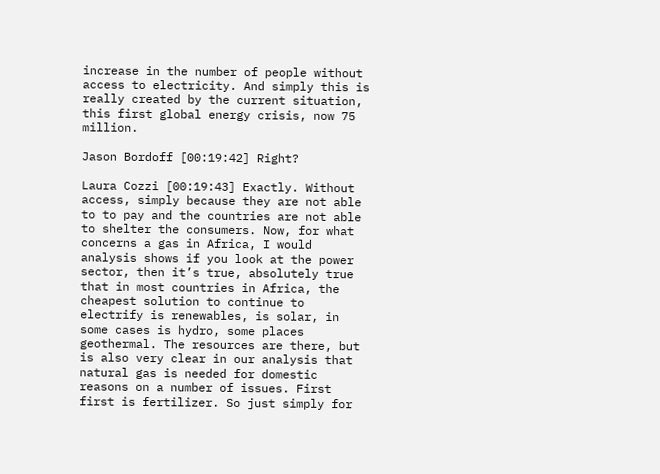increase in the number of people without access to electricity. And simply this is really created by the current situation, this first global energy crisis, now 75 million.

Jason Bordoff [00:19:42] Right?

Laura Cozzi [00:19:43] Exactly. Without access, simply because they are not able to to pay and the countries are not able to shelter the consumers. Now, for what concerns a gas in Africa, I would analysis shows if you look at the power sector, then it’s true, absolutely true that in most countries in Africa, the cheapest solution to continue to electrify is renewables, is solar, in some cases is hydro, some places geothermal. The resources are there, but is also very clear in our analysis that natural gas is needed for domestic reasons on a number of issues. First first is fertilizer. So just simply for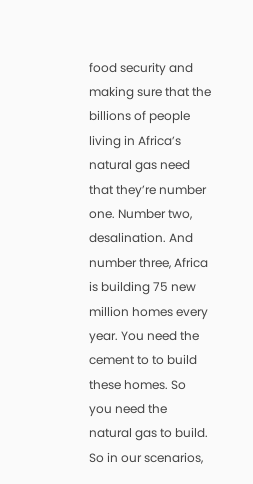food security and making sure that the billions of people living in Africa’s natural gas need that they’re number one. Number two, desalination. And number three, Africa is building 75 new million homes every year. You need the cement to to build these homes. So you need the natural gas to build. So in our scenarios,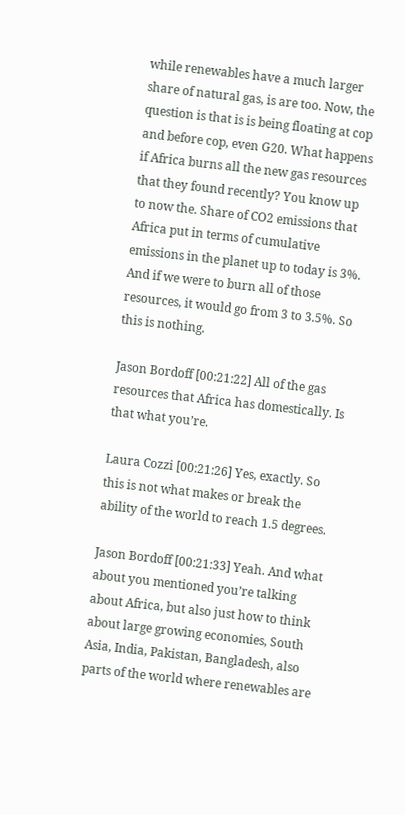while renewables have a much larger share of natural gas, is are too. Now, the question is that is is being floating at cop and before cop, even G20. What happens if Africa burns all the new gas resources that they found recently? You know up to now the. Share of CO2 emissions that Africa put in terms of cumulative emissions in the planet up to today is 3%. And if we were to burn all of those resources, it would go from 3 to 3.5%. So this is nothing.

Jason Bordoff [00:21:22] All of the gas resources that Africa has domestically. Is that what you’re.

Laura Cozzi [00:21:26] Yes, exactly. So this is not what makes or break the ability of the world to reach 1.5 degrees.

Jason Bordoff [00:21:33] Yeah. And what about you mentioned you’re talking about Africa, but also just how to think about large growing economies, South Asia, India, Pakistan, Bangladesh, also parts of the world where renewables are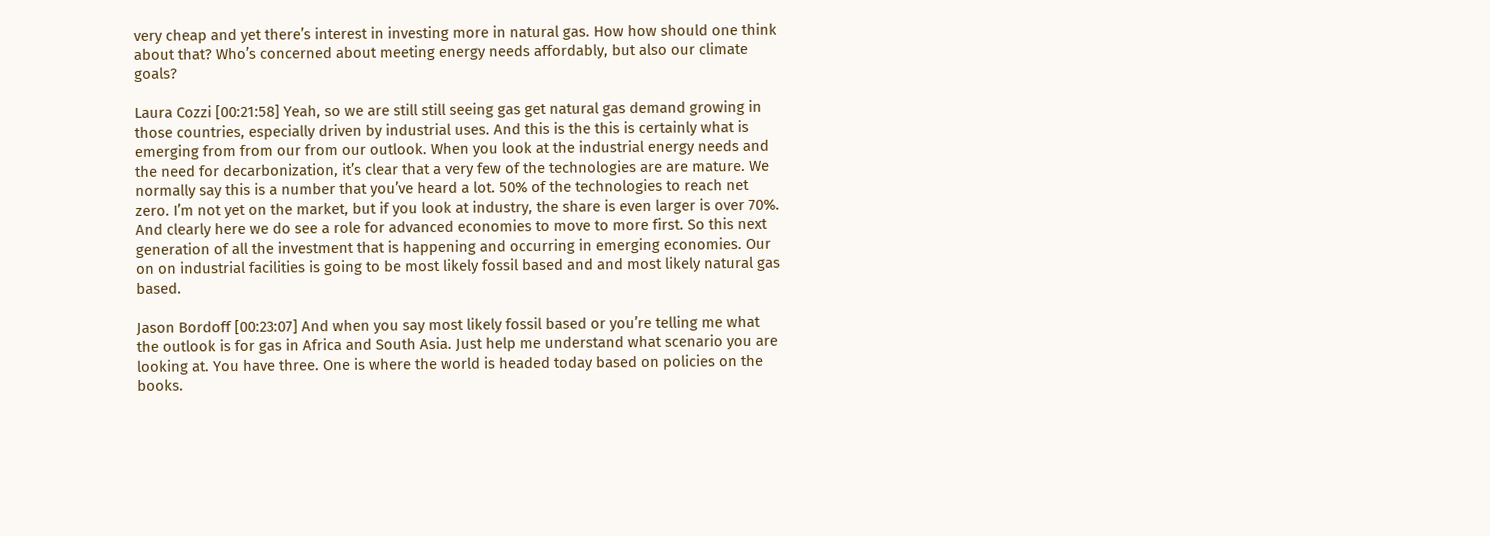very cheap and yet there’s interest in investing more in natural gas. How how should one think about that? Who’s concerned about meeting energy needs affordably, but also our climate goals?

Laura Cozzi [00:21:58] Yeah, so we are still still seeing gas get natural gas demand growing in those countries, especially driven by industrial uses. And this is the this is certainly what is emerging from from our from our outlook. When you look at the industrial energy needs and the need for decarbonization, it’s clear that a very few of the technologies are are mature. We normally say this is a number that you’ve heard a lot. 50% of the technologies to reach net zero. I’m not yet on the market, but if you look at industry, the share is even larger is over 70%. And clearly here we do see a role for advanced economies to move to more first. So this next generation of all the investment that is happening and occurring in emerging economies. Our on on industrial facilities is going to be most likely fossil based and and most likely natural gas based.

Jason Bordoff [00:23:07] And when you say most likely fossil based or you’re telling me what the outlook is for gas in Africa and South Asia. Just help me understand what scenario you are looking at. You have three. One is where the world is headed today based on policies on the books.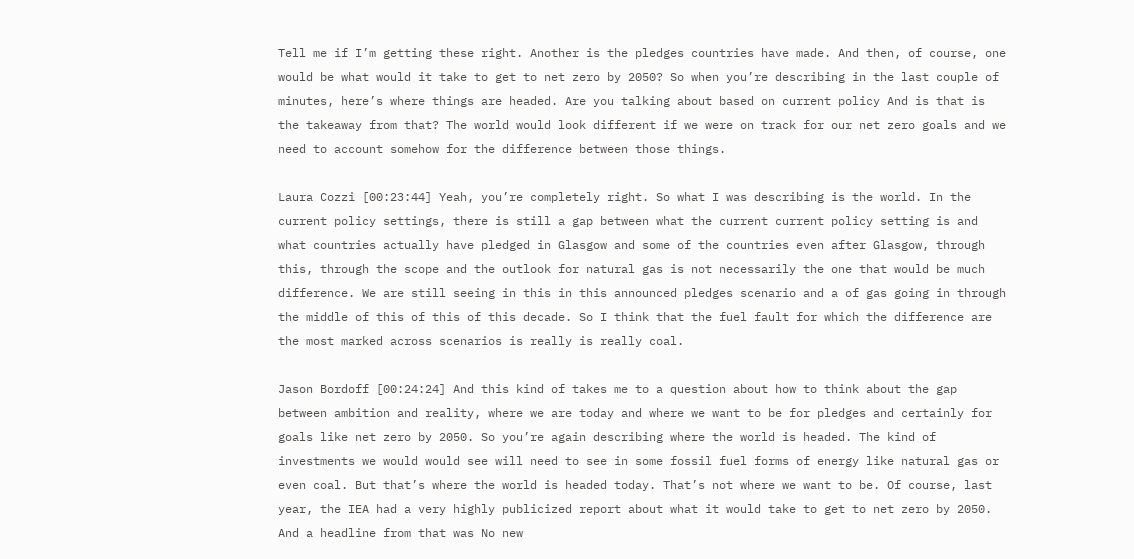Tell me if I’m getting these right. Another is the pledges countries have made. And then, of course, one would be what would it take to get to net zero by 2050? So when you’re describing in the last couple of minutes, here’s where things are headed. Are you talking about based on current policy And is that is the takeaway from that? The world would look different if we were on track for our net zero goals and we need to account somehow for the difference between those things.

Laura Cozzi [00:23:44] Yeah, you’re completely right. So what I was describing is the world. In the current policy settings, there is still a gap between what the current current policy setting is and what countries actually have pledged in Glasgow and some of the countries even after Glasgow, through this, through the scope and the outlook for natural gas is not necessarily the one that would be much difference. We are still seeing in this in this announced pledges scenario and a of gas going in through the middle of this of this of this decade. So I think that the fuel fault for which the difference are the most marked across scenarios is really is really coal.

Jason Bordoff [00:24:24] And this kind of takes me to a question about how to think about the gap between ambition and reality, where we are today and where we want to be for pledges and certainly for goals like net zero by 2050. So you’re again describing where the world is headed. The kind of investments we would would see will need to see in some fossil fuel forms of energy like natural gas or even coal. But that’s where the world is headed today. That’s not where we want to be. Of course, last year, the IEA had a very highly publicized report about what it would take to get to net zero by 2050. And a headline from that was No new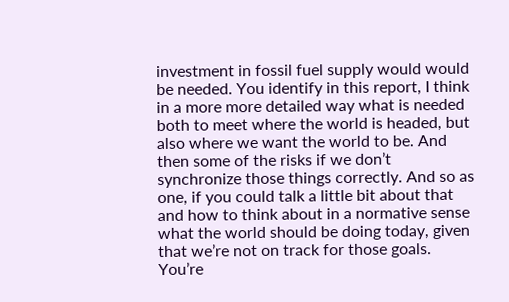investment in fossil fuel supply would would be needed. You identify in this report, I think in a more more detailed way what is needed both to meet where the world is headed, but also where we want the world to be. And then some of the risks if we don’t synchronize those things correctly. And so as one, if you could talk a little bit about that and how to think about in a normative sense what the world should be doing today, given that we’re not on track for those goals. You’re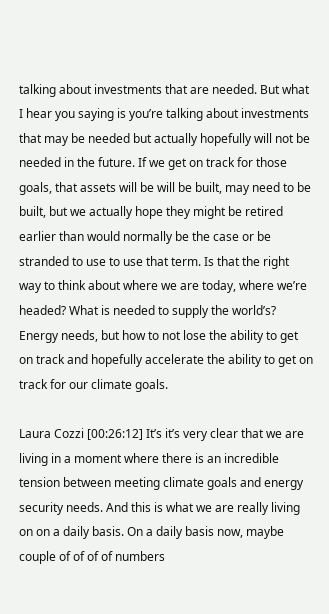talking about investments that are needed. But what I hear you saying is you’re talking about investments that may be needed but actually hopefully will not be needed in the future. If we get on track for those goals, that assets will be will be built, may need to be built, but we actually hope they might be retired earlier than would normally be the case or be stranded to use to use that term. Is that the right way to think about where we are today, where we’re headed? What is needed to supply the world’s? Energy needs, but how to not lose the ability to get on track and hopefully accelerate the ability to get on track for our climate goals.

Laura Cozzi [00:26:12] It’s it’s very clear that we are living in a moment where there is an incredible tension between meeting climate goals and energy security needs. And this is what we are really living on on a daily basis. On a daily basis now, maybe couple of of of of numbers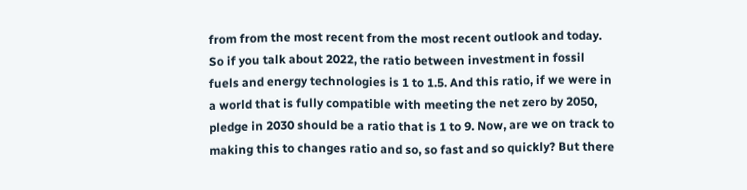from from the most recent from the most recent outlook and today. So if you talk about 2022, the ratio between investment in fossil fuels and energy technologies is 1 to 1.5. And this ratio, if we were in a world that is fully compatible with meeting the net zero by 2050, pledge in 2030 should be a ratio that is 1 to 9. Now, are we on track to making this to changes ratio and so, so fast and so quickly? But there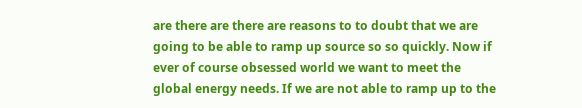are there are there are reasons to to doubt that we are going to be able to ramp up source so so quickly. Now if ever of course obsessed world we want to meet the global energy needs. If we are not able to ramp up to the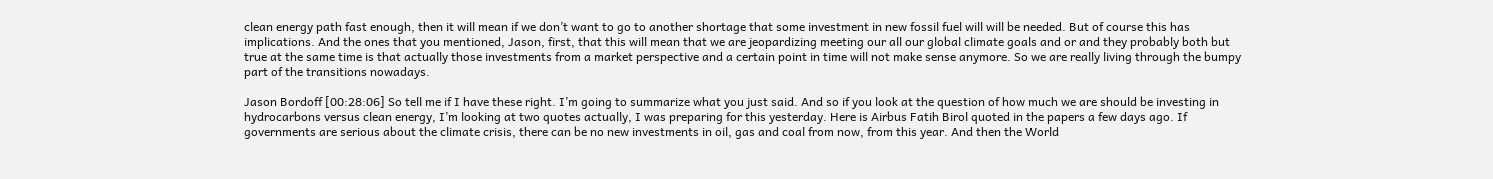clean energy path fast enough, then it will mean if we don’t want to go to another shortage that some investment in new fossil fuel will will be needed. But of course this has implications. And the ones that you mentioned, Jason, first, that this will mean that we are jeopardizing meeting our all our global climate goals and or and they probably both but true at the same time is that actually those investments from a market perspective and a certain point in time will not make sense anymore. So we are really living through the bumpy part of the transitions nowadays.

Jason Bordoff [00:28:06] So tell me if I have these right. I’m going to summarize what you just said. And so if you look at the question of how much we are should be investing in hydrocarbons versus clean energy, I’m looking at two quotes actually, I was preparing for this yesterday. Here is Airbus Fatih Birol quoted in the papers a few days ago. If governments are serious about the climate crisis, there can be no new investments in oil, gas and coal from now, from this year. And then the World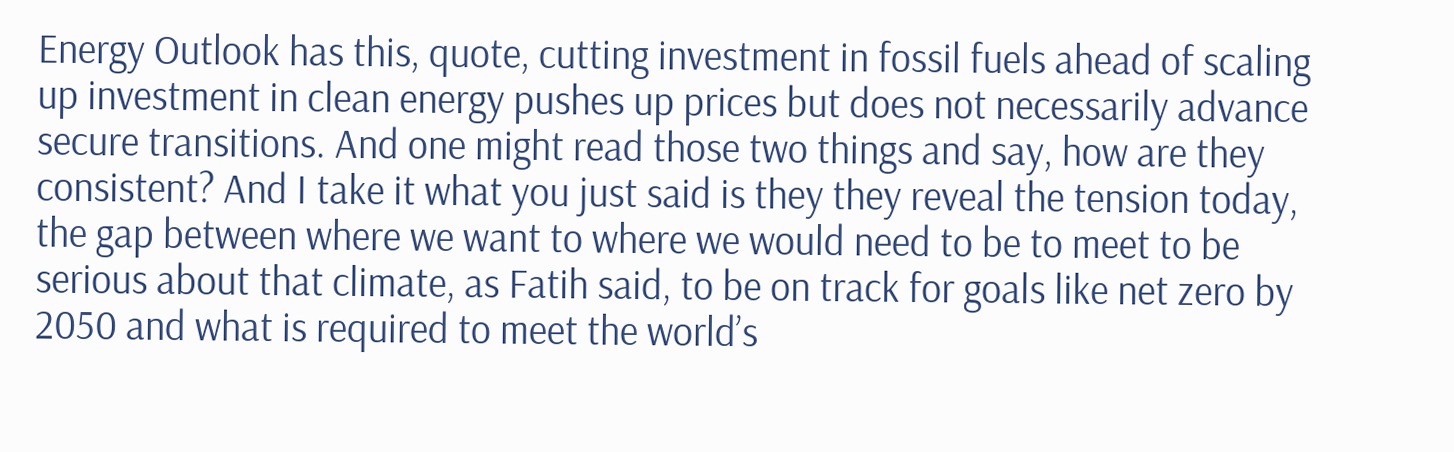Energy Outlook has this, quote, cutting investment in fossil fuels ahead of scaling up investment in clean energy pushes up prices but does not necessarily advance secure transitions. And one might read those two things and say, how are they consistent? And I take it what you just said is they they reveal the tension today, the gap between where we want to where we would need to be to meet to be serious about that climate, as Fatih said, to be on track for goals like net zero by 2050 and what is required to meet the world’s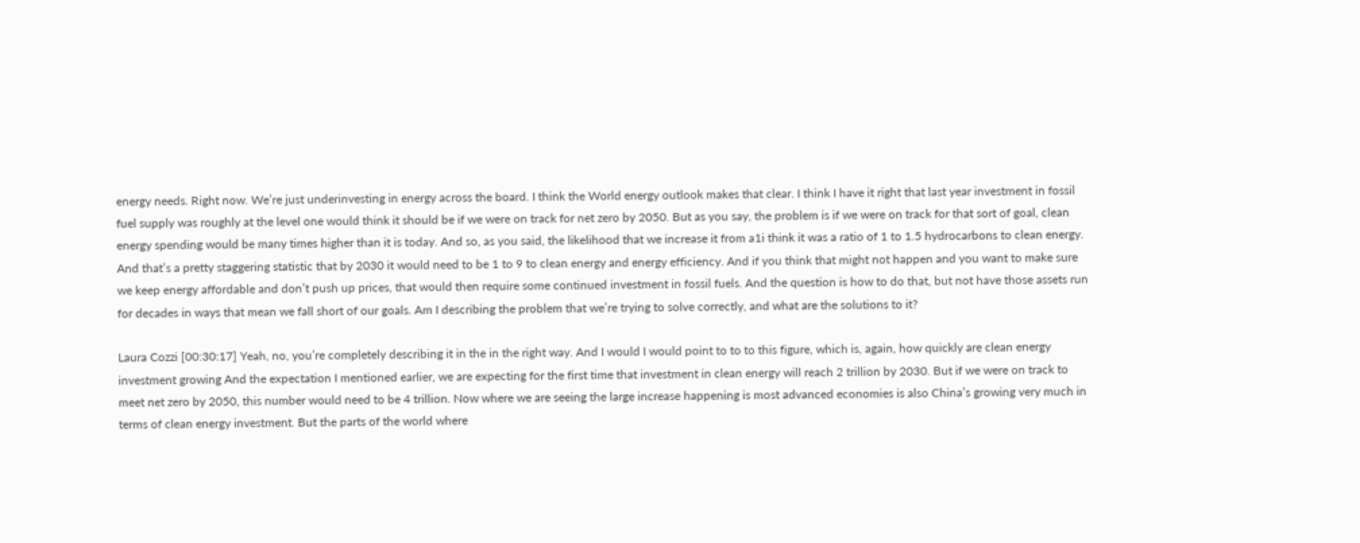energy needs. Right now. We’re just underinvesting in energy across the board. I think the World energy outlook makes that clear. I think I have it right that last year investment in fossil fuel supply was roughly at the level one would think it should be if we were on track for net zero by 2050. But as you say, the problem is if we were on track for that sort of goal, clean energy spending would be many times higher than it is today. And so, as you said, the likelihood that we increase it from a1i think it was a ratio of 1 to 1.5 hydrocarbons to clean energy. And that’s a pretty staggering statistic that by 2030 it would need to be 1 to 9 to clean energy and energy efficiency. And if you think that might not happen and you want to make sure we keep energy affordable and don’t push up prices, that would then require some continued investment in fossil fuels. And the question is how to do that, but not have those assets run for decades in ways that mean we fall short of our goals. Am I describing the problem that we’re trying to solve correctly, and what are the solutions to it?

Laura Cozzi [00:30:17] Yeah, no, you’re completely describing it in the in the right way. And I would I would point to to to this figure, which is, again, how quickly are clean energy investment growing And the expectation I mentioned earlier, we are expecting for the first time that investment in clean energy will reach 2 trillion by 2030. But if we were on track to meet net zero by 2050, this number would need to be 4 trillion. Now where we are seeing the large increase happening is most advanced economies is also China’s growing very much in terms of clean energy investment. But the parts of the world where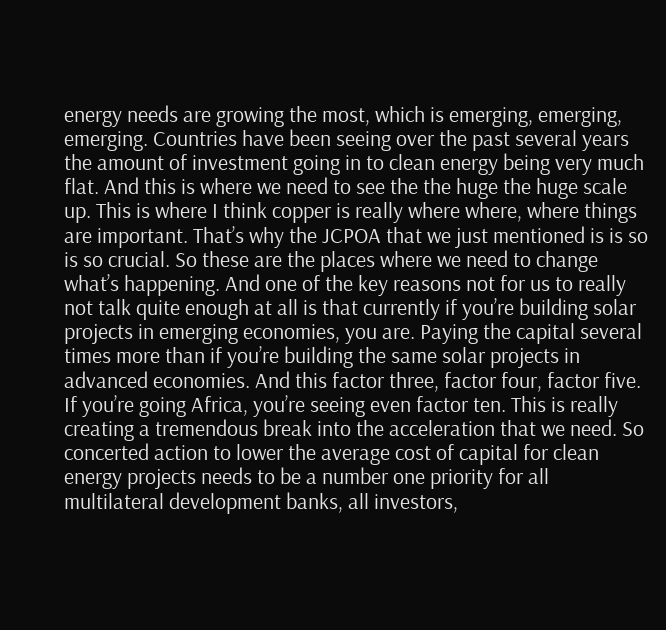energy needs are growing the most, which is emerging, emerging, emerging. Countries have been seeing over the past several years the amount of investment going in to clean energy being very much flat. And this is where we need to see the the huge the huge scale up. This is where I think copper is really where where, where things are important. That’s why the JCPOA that we just mentioned is is so is so crucial. So these are the places where we need to change what’s happening. And one of the key reasons not for us to really not talk quite enough at all is that currently if you’re building solar projects in emerging economies, you are. Paying the capital several times more than if you’re building the same solar projects in advanced economies. And this factor three, factor four, factor five. If you’re going Africa, you’re seeing even factor ten. This is really creating a tremendous break into the acceleration that we need. So concerted action to lower the average cost of capital for clean energy projects needs to be a number one priority for all multilateral development banks, all investors,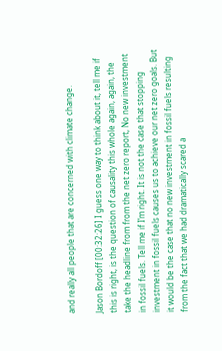and really all people that are concerned with climate change.

Jason Bordoff [00:32:26] I guess one way to think about it, tell me if this is right, is the question of causality this whole again, again, the take the headline from from the net zero report, No new investment in fossil fuels. Tell me if I’m right. It is not the case that stopping investment in fossil fuels causes us to achieve our net zero goals. But it would be the case that no new investment in fossil fuels resulting from the fact that we had dramatically scared a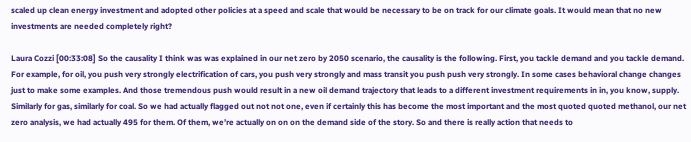scaled up clean energy investment and adopted other policies at a speed and scale that would be necessary to be on track for our climate goals. It would mean that no new investments are needed completely right?

Laura Cozzi [00:33:08] So the causality I think was was explained in our net zero by 2050 scenario, the causality is the following. First, you tackle demand and you tackle demand. For example, for oil, you push very strongly electrification of cars, you push very strongly and mass transit you push push very strongly. In some cases behavioral change changes just to make some examples. And those tremendous push would result in a new oil demand trajectory that leads to a different investment requirements in in, you know, supply. Similarly for gas, similarly for coal. So we had actually flagged out not not one, even if certainly this has become the most important and the most quoted quoted methanol, our net zero analysis, we had actually 495 for them. Of them, we’re actually on on on the demand side of the story. So and there is really action that needs to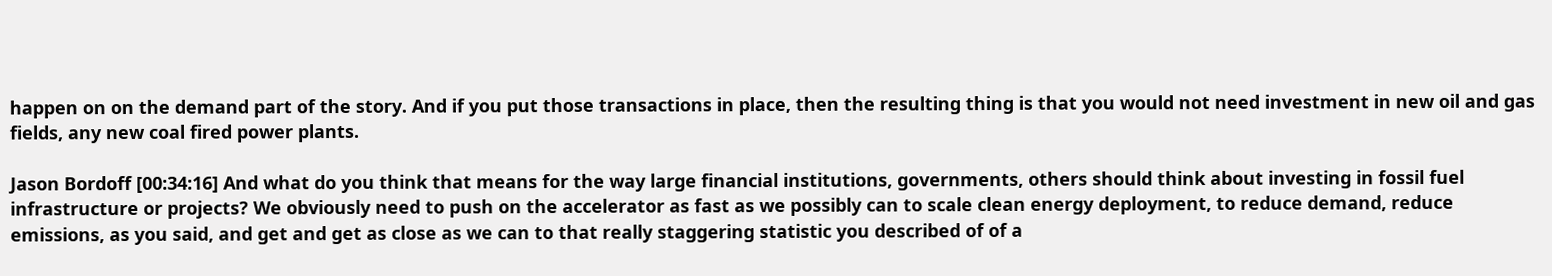happen on on the demand part of the story. And if you put those transactions in place, then the resulting thing is that you would not need investment in new oil and gas fields, any new coal fired power plants.

Jason Bordoff [00:34:16] And what do you think that means for the way large financial institutions, governments, others should think about investing in fossil fuel infrastructure or projects? We obviously need to push on the accelerator as fast as we possibly can to scale clean energy deployment, to reduce demand, reduce emissions, as you said, and get and get as close as we can to that really staggering statistic you described of of a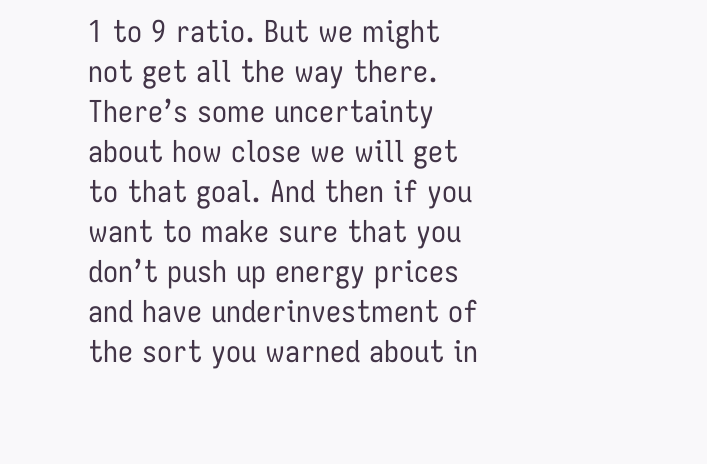1 to 9 ratio. But we might not get all the way there. There’s some uncertainty about how close we will get to that goal. And then if you want to make sure that you don’t push up energy prices and have underinvestment of the sort you warned about in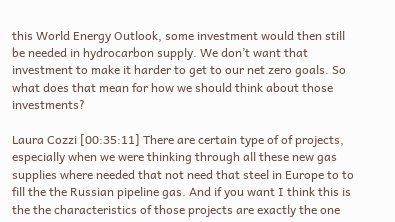this World Energy Outlook, some investment would then still be needed in hydrocarbon supply. We don’t want that investment to make it harder to get to our net zero goals. So what does that mean for how we should think about those investments?

Laura Cozzi [00:35:11] There are certain type of of projects, especially when we were thinking through all these new gas supplies where needed that not need that steel in Europe to to fill the the Russian pipeline gas. And if you want I think this is the the characteristics of those projects are exactly the one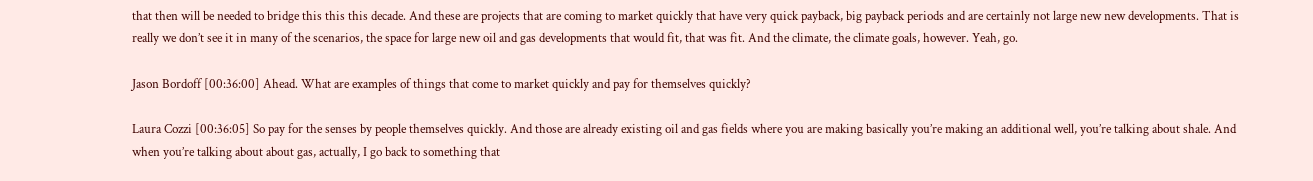that then will be needed to bridge this this this decade. And these are projects that are coming to market quickly that have very quick payback, big payback periods and are certainly not large new new developments. That is really we don’t see it in many of the scenarios, the space for large new oil and gas developments that would fit, that was fit. And the climate, the climate goals, however. Yeah, go.

Jason Bordoff [00:36:00] Ahead. What are examples of things that come to market quickly and pay for themselves quickly?

Laura Cozzi [00:36:05] So pay for the senses by people themselves quickly. And those are already existing oil and gas fields where you are making basically you’re making an additional well, you’re talking about shale. And when you’re talking about about gas, actually, I go back to something that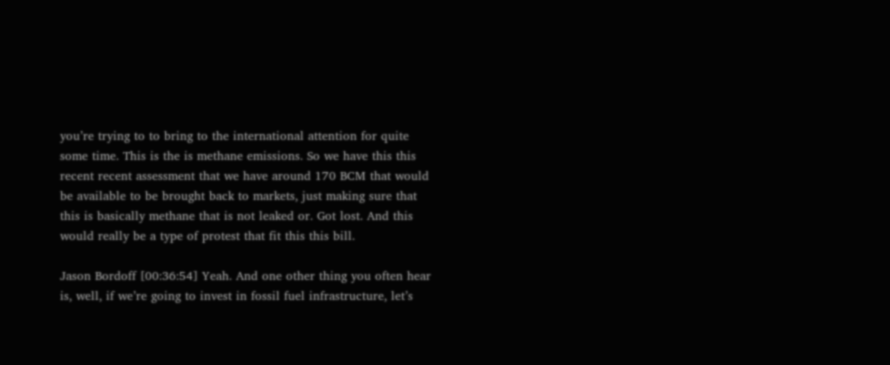you’re trying to to bring to the international attention for quite some time. This is the is methane emissions. So we have this this recent recent assessment that we have around 170 BCM that would be available to be brought back to markets, just making sure that this is basically methane that is not leaked or. Got lost. And this would really be a type of protest that fit this this bill.

Jason Bordoff [00:36:54] Yeah. And one other thing you often hear is, well, if we’re going to invest in fossil fuel infrastructure, let’s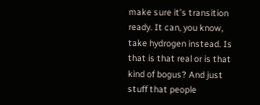make sure it’s transition ready. It can, you know, take hydrogen instead. Is that is that real or is that kind of bogus? And just stuff that people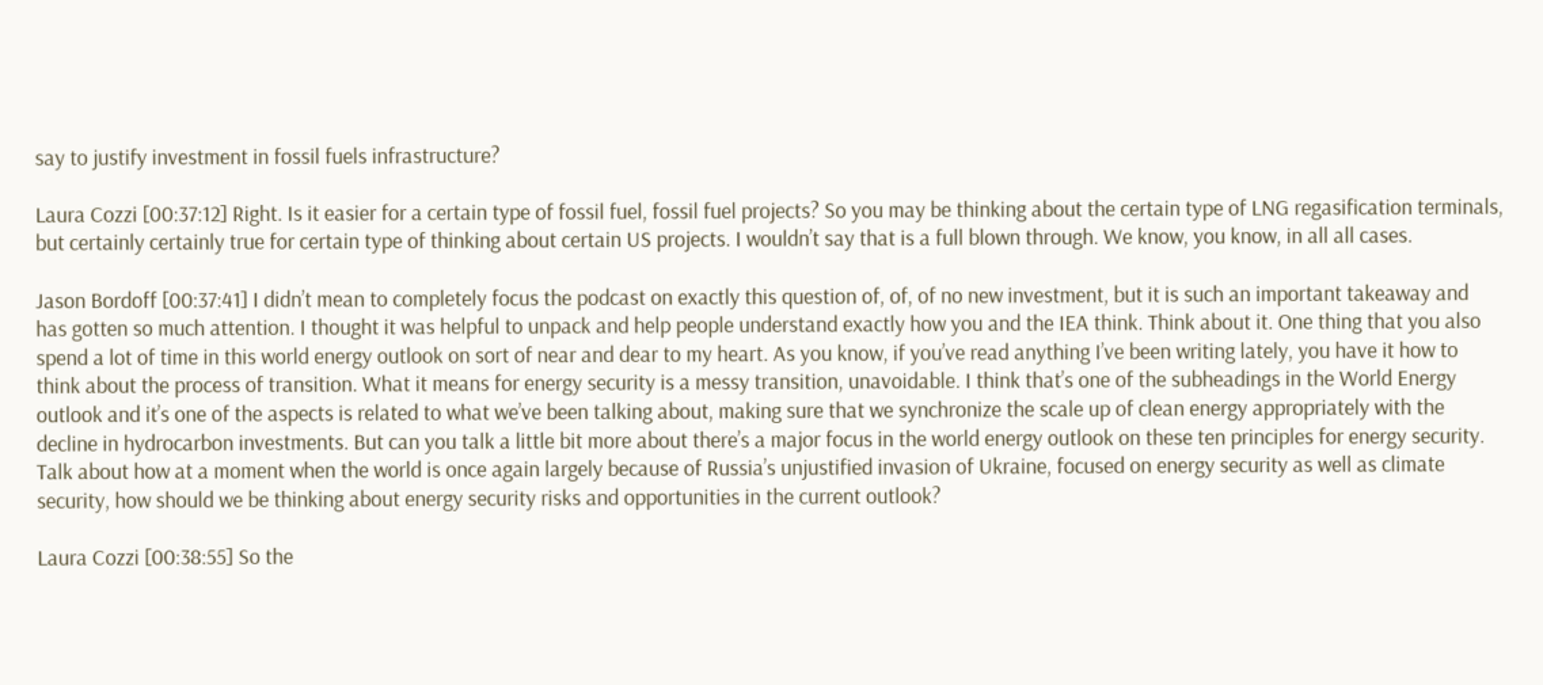say to justify investment in fossil fuels infrastructure?

Laura Cozzi [00:37:12] Right. Is it easier for a certain type of fossil fuel, fossil fuel projects? So you may be thinking about the certain type of LNG regasification terminals, but certainly certainly true for certain type of thinking about certain US projects. I wouldn’t say that is a full blown through. We know, you know, in all all cases.

Jason Bordoff [00:37:41] I didn’t mean to completely focus the podcast on exactly this question of, of, of no new investment, but it is such an important takeaway and has gotten so much attention. I thought it was helpful to unpack and help people understand exactly how you and the IEA think. Think about it. One thing that you also spend a lot of time in this world energy outlook on sort of near and dear to my heart. As you know, if you’ve read anything I’ve been writing lately, you have it how to think about the process of transition. What it means for energy security is a messy transition, unavoidable. I think that’s one of the subheadings in the World Energy outlook and it’s one of the aspects is related to what we’ve been talking about, making sure that we synchronize the scale up of clean energy appropriately with the decline in hydrocarbon investments. But can you talk a little bit more about there’s a major focus in the world energy outlook on these ten principles for energy security. Talk about how at a moment when the world is once again largely because of Russia’s unjustified invasion of Ukraine, focused on energy security as well as climate security, how should we be thinking about energy security risks and opportunities in the current outlook?

Laura Cozzi [00:38:55] So the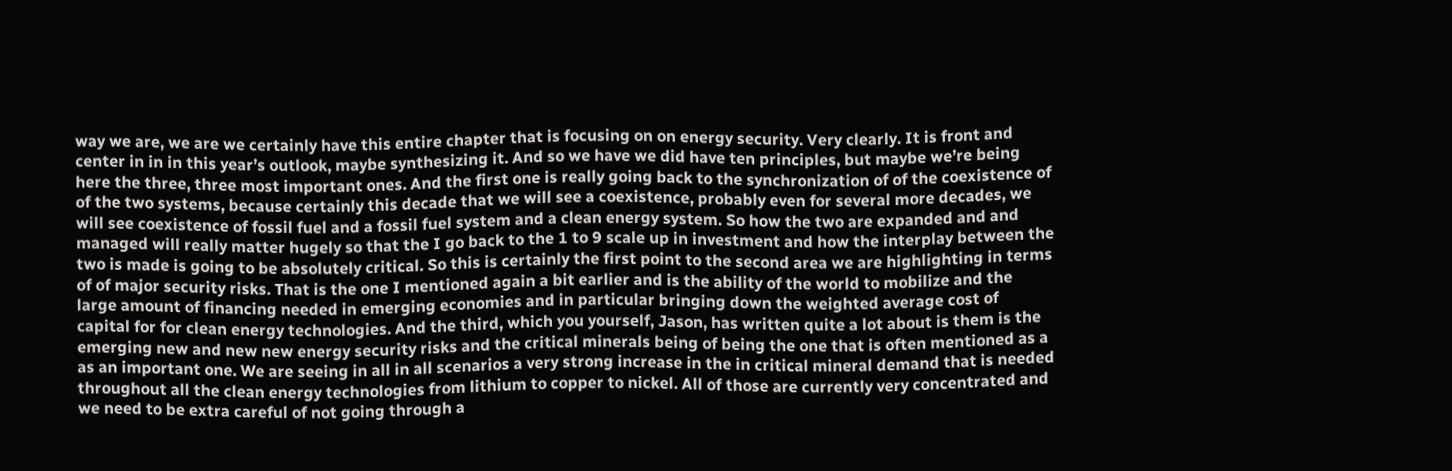way we are, we are we certainly have this entire chapter that is focusing on on energy security. Very clearly. It is front and center in in in this year’s outlook, maybe synthesizing it. And so we have we did have ten principles, but maybe we’re being here the three, three most important ones. And the first one is really going back to the synchronization of of the coexistence of of the two systems, because certainly this decade that we will see a coexistence, probably even for several more decades, we will see coexistence of fossil fuel and a fossil fuel system and a clean energy system. So how the two are expanded and and managed will really matter hugely so that the I go back to the 1 to 9 scale up in investment and how the interplay between the two is made is going to be absolutely critical. So this is certainly the first point to the second area we are highlighting in terms of of major security risks. That is the one I mentioned again a bit earlier and is the ability of the world to mobilize and the large amount of financing needed in emerging economies and in particular bringing down the weighted average cost of capital for for clean energy technologies. And the third, which you yourself, Jason, has written quite a lot about is them is the emerging new and new new energy security risks and the critical minerals being of being the one that is often mentioned as a as an important one. We are seeing in all in all scenarios a very strong increase in the in critical mineral demand that is needed throughout all the clean energy technologies from lithium to copper to nickel. All of those are currently very concentrated and we need to be extra careful of not going through a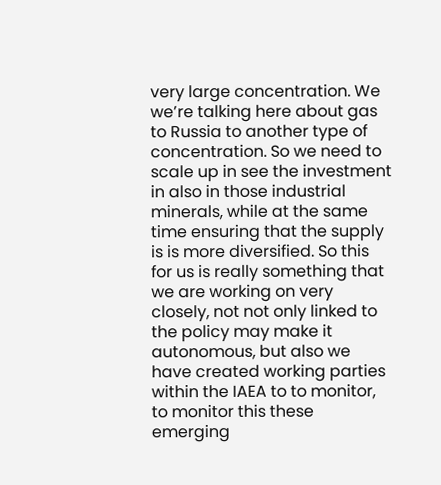very large concentration. We we’re talking here about gas to Russia to another type of concentration. So we need to scale up in see the investment in also in those industrial minerals, while at the same time ensuring that the supply is is more diversified. So this for us is really something that we are working on very closely, not not only linked to the policy may make it autonomous, but also we have created working parties within the IAEA to to monitor, to monitor this these emerging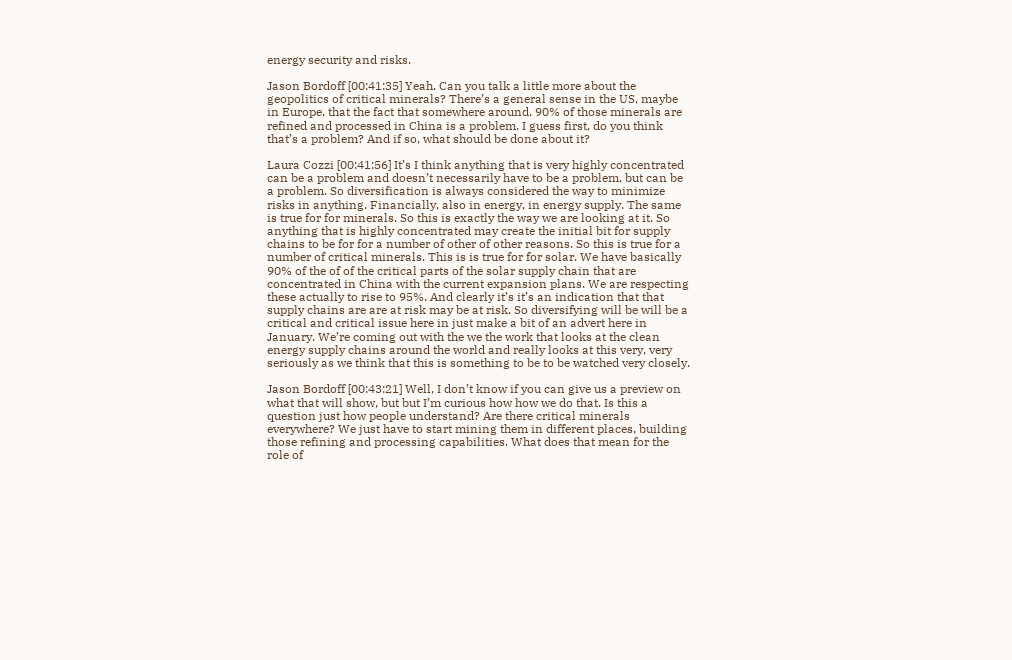energy security and risks.

Jason Bordoff [00:41:35] Yeah. Can you talk a little more about the geopolitics of critical minerals? There’s a general sense in the US, maybe in Europe, that the fact that somewhere around. 90% of those minerals are refined and processed in China is a problem. I guess first, do you think that’s a problem? And if so, what should be done about it?

Laura Cozzi [00:41:56] It’s I think anything that is very highly concentrated can be a problem and doesn’t necessarily have to be a problem, but can be a problem. So diversification is always considered the way to minimize risks in anything. Financially, also in energy, in energy supply. The same is true for for minerals. So this is exactly the way we are looking at it. So anything that is highly concentrated may create the initial bit for supply chains to be for for a number of other of other reasons. So this is true for a number of critical minerals. This is is true for for solar. We have basically 90% of the of of the critical parts of the solar supply chain that are concentrated in China with the current expansion plans. We are respecting these actually to rise to 95%. And clearly it’s it’s an indication that that supply chains are are at risk may be at risk. So diversifying will be will be a critical and critical issue here in just make a bit of an advert here in January. We’re coming out with the we the work that looks at the clean energy supply chains around the world and really looks at this very, very seriously as we think that this is something to be to be watched very closely.

Jason Bordoff [00:43:21] Well, I don’t know if you can give us a preview on what that will show, but but I’m curious how how we do that. Is this a question just how people understand? Are there critical minerals everywhere? We just have to start mining them in different places, building those refining and processing capabilities. What does that mean for the role of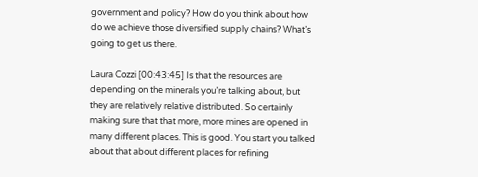government and policy? How do you think about how do we achieve those diversified supply chains? What’s going to get us there.

Laura Cozzi [00:43:45] Is that the resources are depending on the minerals you’re talking about, but they are relatively relative distributed. So certainly making sure that that more, more mines are opened in many different places. This is good. You start you talked about that about different places for refining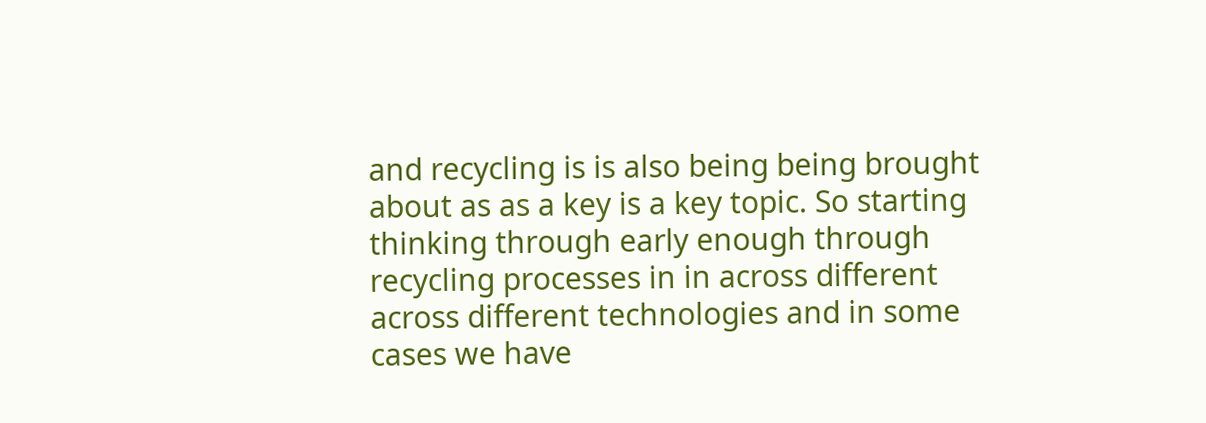and recycling is is also being being brought about as as a key is a key topic. So starting thinking through early enough through recycling processes in in across different across different technologies and in some cases we have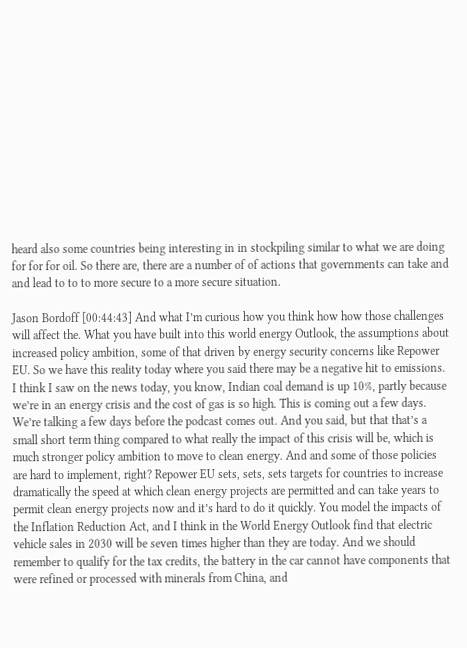heard also some countries being interesting in in stockpiling similar to what we are doing for for for oil. So there are, there are a number of of actions that governments can take and and lead to to to more secure to a more secure situation.

Jason Bordoff [00:44:43] And what I’m curious how you think how how those challenges will affect the. What you have built into this world energy Outlook, the assumptions about increased policy ambition, some of that driven by energy security concerns like Repower EU. So we have this reality today where you said there may be a negative hit to emissions. I think I saw on the news today, you know, Indian coal demand is up 10%, partly because we’re in an energy crisis and the cost of gas is so high. This is coming out a few days. We’re talking a few days before the podcast comes out. And you said, but that that’s a small short term thing compared to what really the impact of this crisis will be, which is much stronger policy ambition to move to clean energy. And and some of those policies are hard to implement, right? Repower EU sets, sets, sets targets for countries to increase dramatically the speed at which clean energy projects are permitted and can take years to permit clean energy projects now and it’s hard to do it quickly. You model the impacts of the Inflation Reduction Act, and I think in the World Energy Outlook find that electric vehicle sales in 2030 will be seven times higher than they are today. And we should remember to qualify for the tax credits, the battery in the car cannot have components that were refined or processed with minerals from China, and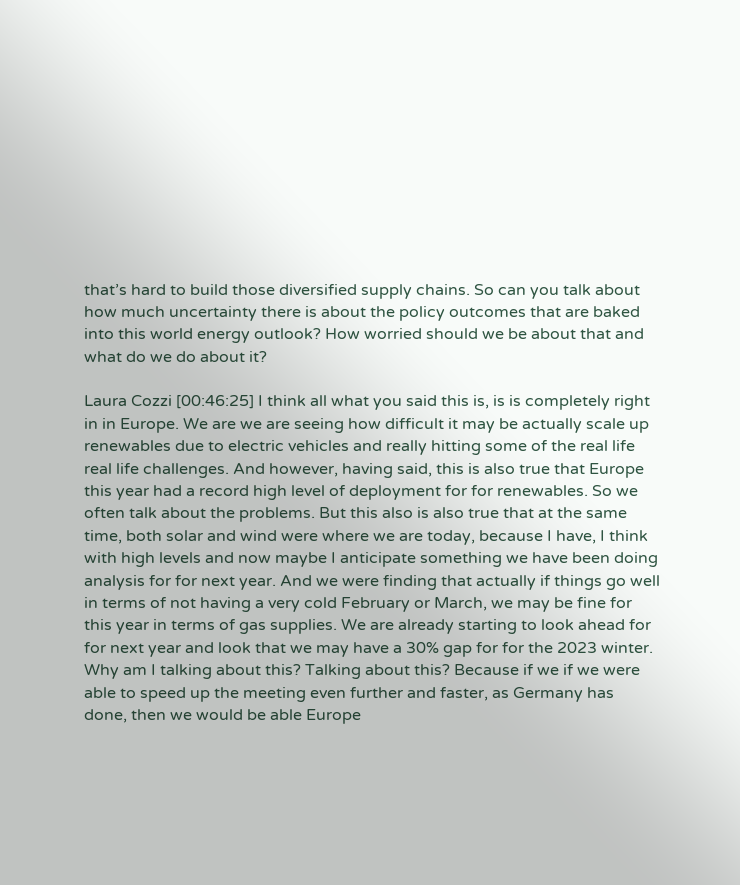that’s hard to build those diversified supply chains. So can you talk about how much uncertainty there is about the policy outcomes that are baked into this world energy outlook? How worried should we be about that and what do we do about it?

Laura Cozzi [00:46:25] I think all what you said this is, is is completely right in in Europe. We are we are seeing how difficult it may be actually scale up renewables due to electric vehicles and really hitting some of the real life real life challenges. And however, having said, this is also true that Europe this year had a record high level of deployment for for renewables. So we often talk about the problems. But this also is also true that at the same time, both solar and wind were where we are today, because I have, I think with high levels and now maybe I anticipate something we have been doing analysis for for next year. And we were finding that actually if things go well in terms of not having a very cold February or March, we may be fine for this year in terms of gas supplies. We are already starting to look ahead for for next year and look that we may have a 30% gap for for the 2023 winter. Why am I talking about this? Talking about this? Because if we if we were able to speed up the meeting even further and faster, as Germany has done, then we would be able Europe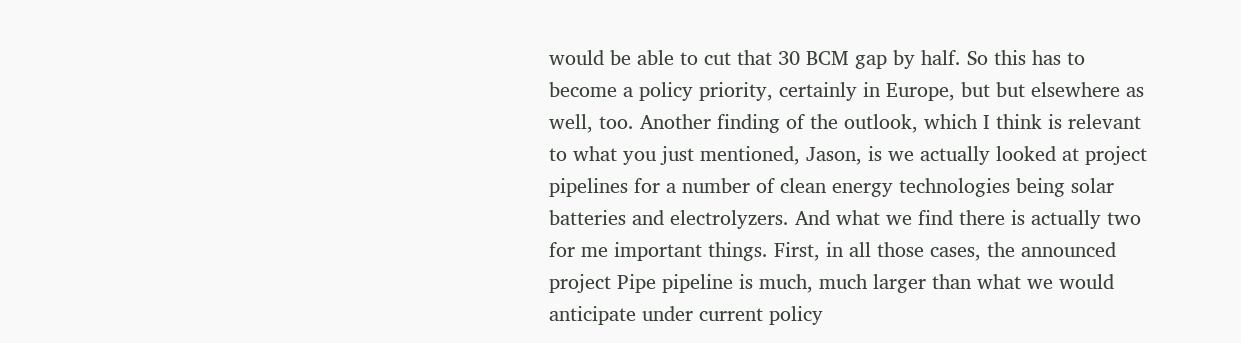would be able to cut that 30 BCM gap by half. So this has to become a policy priority, certainly in Europe, but but elsewhere as well, too. Another finding of the outlook, which I think is relevant to what you just mentioned, Jason, is we actually looked at project pipelines for a number of clean energy technologies being solar batteries and electrolyzers. And what we find there is actually two for me important things. First, in all those cases, the announced project Pipe pipeline is much, much larger than what we would anticipate under current policy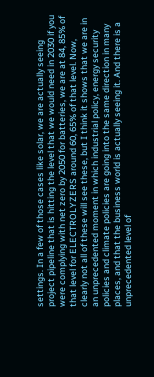settings. In a few of those cases like solar, we are actually seeing project pipeline that is hitting the level that we would need in 2030 if you were complying with net zero by 2050 for batteries, we are at 84, 85% of that level for ELECTROLYZERS around 60, 65% of that level. Now, clearly not all of these will see these, but I think it shows that we are in an unprecedented moment in which industrial policy, energy security policies and climate policies are going into the same direction in many places, and that the business world is actually seeing it. And there is a unprecedented level of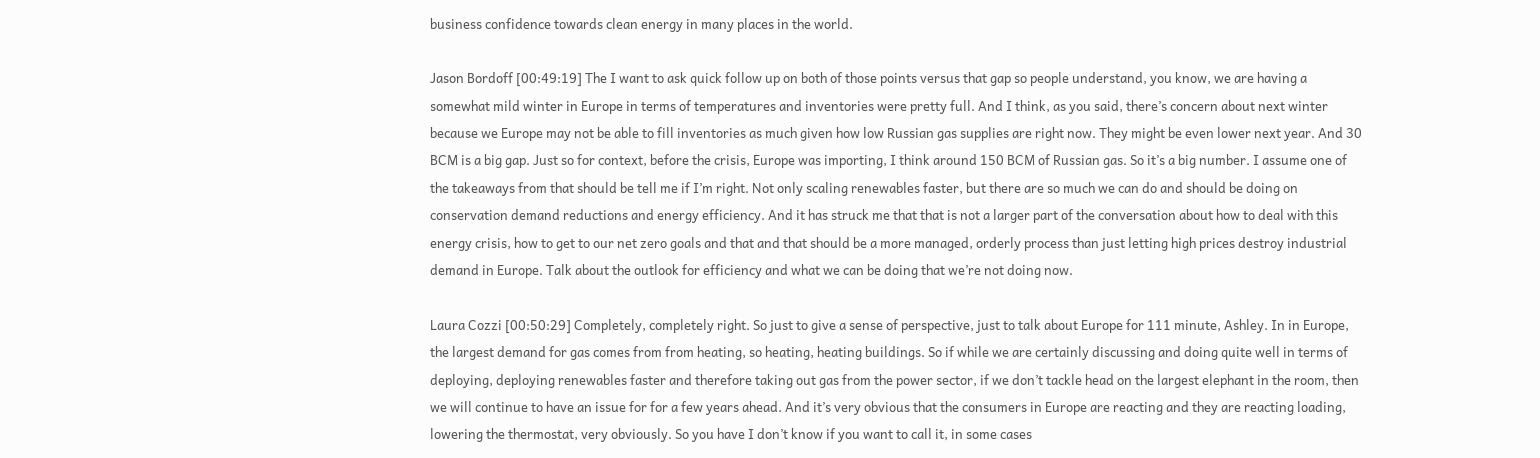business confidence towards clean energy in many places in the world.

Jason Bordoff [00:49:19] The I want to ask quick follow up on both of those points versus that gap so people understand, you know, we are having a somewhat mild winter in Europe in terms of temperatures and inventories were pretty full. And I think, as you said, there’s concern about next winter because we Europe may not be able to fill inventories as much given how low Russian gas supplies are right now. They might be even lower next year. And 30 BCM is a big gap. Just so for context, before the crisis, Europe was importing, I think around 150 BCM of Russian gas. So it’s a big number. I assume one of the takeaways from that should be tell me if I’m right. Not only scaling renewables faster, but there are so much we can do and should be doing on conservation demand reductions and energy efficiency. And it has struck me that that is not a larger part of the conversation about how to deal with this energy crisis, how to get to our net zero goals and that and that should be a more managed, orderly process than just letting high prices destroy industrial demand in Europe. Talk about the outlook for efficiency and what we can be doing that we’re not doing now.

Laura Cozzi [00:50:29] Completely, completely right. So just to give a sense of perspective, just to talk about Europe for 111 minute, Ashley. In in Europe, the largest demand for gas comes from from heating, so heating, heating buildings. So if while we are certainly discussing and doing quite well in terms of deploying, deploying renewables faster and therefore taking out gas from the power sector, if we don’t tackle head on the largest elephant in the room, then we will continue to have an issue for for a few years ahead. And it’s very obvious that the consumers in Europe are reacting and they are reacting loading, lowering the thermostat, very obviously. So you have I don’t know if you want to call it, in some cases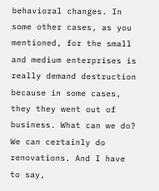behavioral changes. In some other cases, as you mentioned, for the small and medium enterprises is really demand destruction because in some cases, they they went out of business. What can we do? We can certainly do renovations. And I have to say,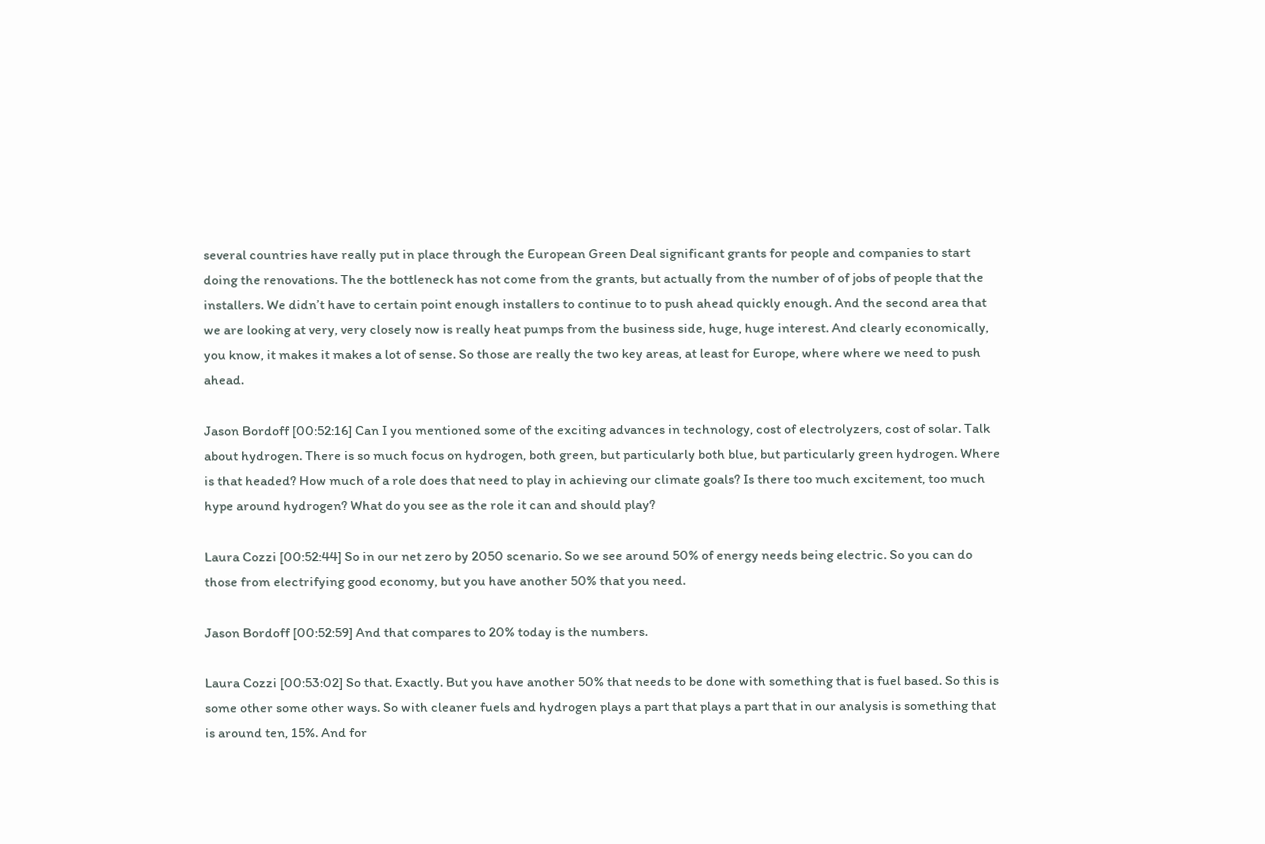several countries have really put in place through the European Green Deal significant grants for people and companies to start doing the renovations. The the bottleneck has not come from the grants, but actually from the number of of jobs of people that the installers. We didn’t have to certain point enough installers to continue to to push ahead quickly enough. And the second area that we are looking at very, very closely now is really heat pumps from the business side, huge, huge interest. And clearly economically, you know, it makes it makes a lot of sense. So those are really the two key areas, at least for Europe, where where we need to push ahead.

Jason Bordoff [00:52:16] Can I you mentioned some of the exciting advances in technology, cost of electrolyzers, cost of solar. Talk about hydrogen. There is so much focus on hydrogen, both green, but particularly both blue, but particularly green hydrogen. Where is that headed? How much of a role does that need to play in achieving our climate goals? Is there too much excitement, too much hype around hydrogen? What do you see as the role it can and should play?

Laura Cozzi [00:52:44] So in our net zero by 2050 scenario. So we see around 50% of energy needs being electric. So you can do those from electrifying good economy, but you have another 50% that you need.

Jason Bordoff [00:52:59] And that compares to 20% today is the numbers.

Laura Cozzi [00:53:02] So that. Exactly. But you have another 50% that needs to be done with something that is fuel based. So this is some other some other ways. So with cleaner fuels and hydrogen plays a part that plays a part that in our analysis is something that is around ten, 15%. And for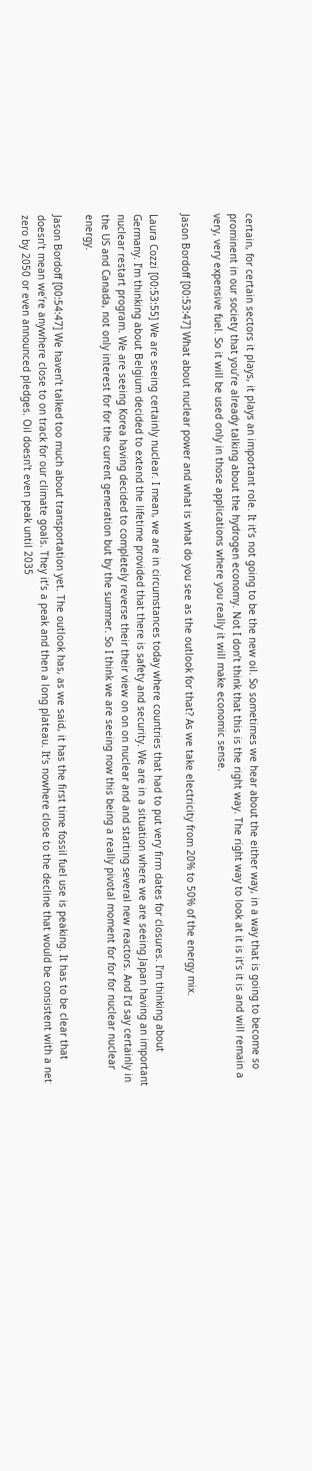certain, for certain sectors it plays, it plays an important role. It it’s not going to be the new oil. So sometimes we hear about the either way, in a way that is going to become so prominent in our society that you’re already talking about the hydrogen economy. Not I don’t think that this is the right way. The right way to look at it is it’s it is and will remain a very, very expensive fuel. So it will be used only in those applications where you really it will make economic sense.

Jason Bordoff [00:53:47] What about nuclear power and what is what do you see as the outlook for that? As we take electricity from 20% to 50% of the energy mix.

Laura Cozzi [00:53:55] We are seeing certainly nuclear. I mean, we are in circumstances today where countries that had to put very firm dates for closures. I’m thinking about Germany. I’m thinking about Belgium decided to extend the lifetime provided that there is safety and security. We are in a situation where we are seeing Japan having an important nuclear restart program. We are seeing Korea having decided to completely reverse their their view on on on nuclear and and starting several new reactors. And I’d say certainly in the US and Canada, not only interest for for the current generation but by the summer. So I think we are seeing now this being a really pivotal moment for for for nuclear nuclear energy.

Jason Bordoff [00:54:47] We haven’t talked too much about transportation yet. The outlook has, as we said, it has the first time fossil fuel use is peaking. It has to be clear that doesn’t mean we’re anywhere close to on track for our climate goals. They it’s a peak and then a long plateau. It’s nowhere close to the decline that would be consistent with a net zero by 2050 or even announced pledges. Oil doesn’t even peak until 2035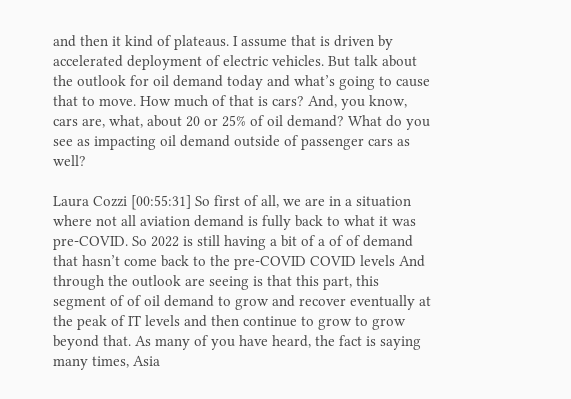and then it kind of plateaus. I assume that is driven by accelerated deployment of electric vehicles. But talk about the outlook for oil demand today and what’s going to cause that to move. How much of that is cars? And, you know, cars are, what, about 20 or 25% of oil demand? What do you see as impacting oil demand outside of passenger cars as well?

Laura Cozzi [00:55:31] So first of all, we are in a situation where not all aviation demand is fully back to what it was pre-COVID. So 2022 is still having a bit of a of of demand that hasn’t come back to the pre-COVID COVID levels And through the outlook are seeing is that this part, this segment of of oil demand to grow and recover eventually at the peak of IT levels and then continue to grow to grow beyond that. As many of you have heard, the fact is saying many times, Asia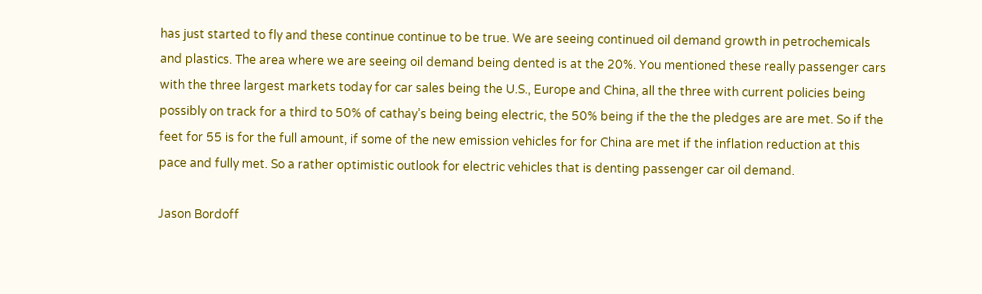has just started to fly and these continue continue to be true. We are seeing continued oil demand growth in petrochemicals and plastics. The area where we are seeing oil demand being dented is at the 20%. You mentioned these really passenger cars with the three largest markets today for car sales being the U.S., Europe and China, all the three with current policies being possibly on track for a third to 50% of cathay’s being being electric, the 50% being if the the the pledges are are met. So if the feet for 55 is for the full amount, if some of the new emission vehicles for for China are met if the inflation reduction at this pace and fully met. So a rather optimistic outlook for electric vehicles that is denting passenger car oil demand.

Jason Bordoff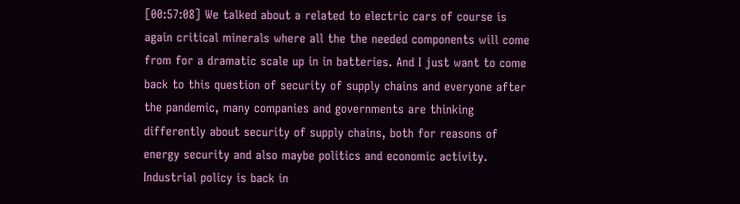[00:57:08] We talked about a related to electric cars of course is again critical minerals where all the the needed components will come from for a dramatic scale up in in batteries. And I just want to come back to this question of security of supply chains and everyone after the pandemic, many companies and governments are thinking differently about security of supply chains, both for reasons of energy security and also maybe politics and economic activity. Industrial policy is back in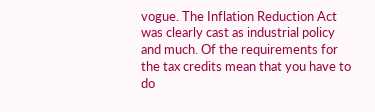vogue. The Inflation Reduction Act was clearly cast as industrial policy and much. Of the requirements for the tax credits mean that you have to do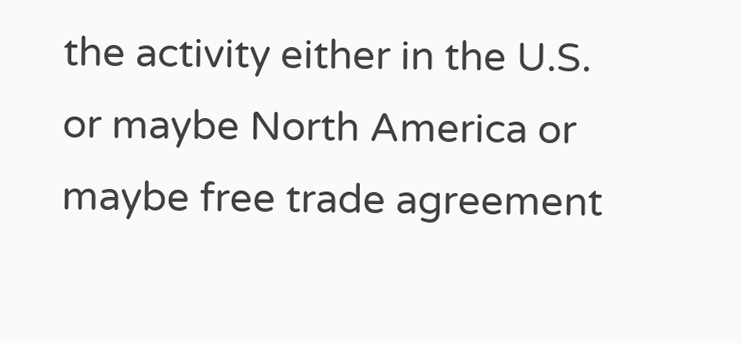the activity either in the U.S. or maybe North America or maybe free trade agreement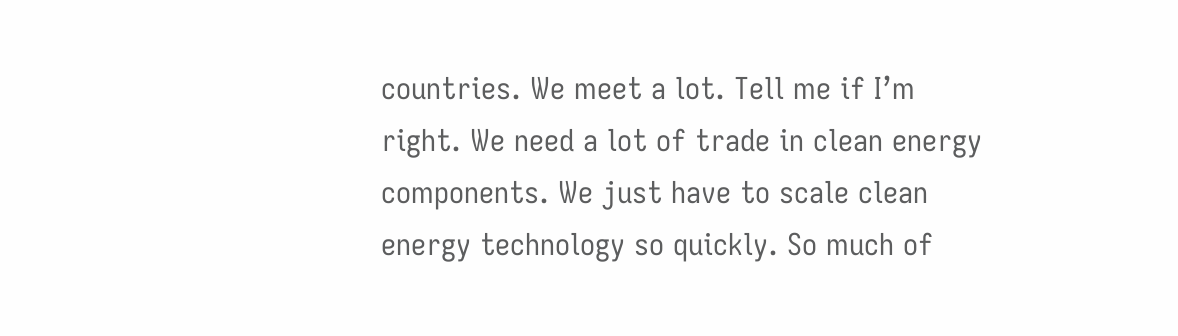countries. We meet a lot. Tell me if I’m right. We need a lot of trade in clean energy components. We just have to scale clean energy technology so quickly. So much of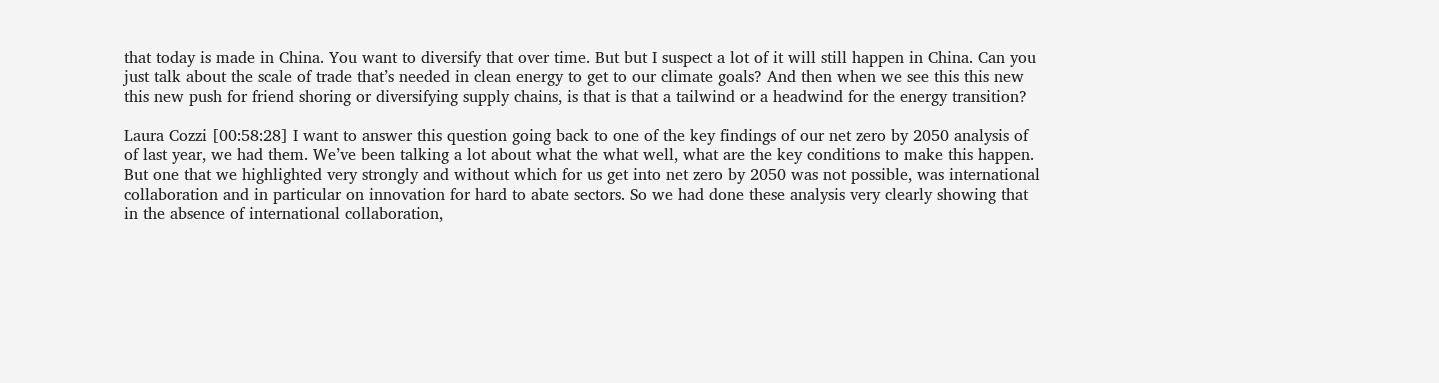that today is made in China. You want to diversify that over time. But but I suspect a lot of it will still happen in China. Can you just talk about the scale of trade that’s needed in clean energy to get to our climate goals? And then when we see this this new this new push for friend shoring or diversifying supply chains, is that is that a tailwind or a headwind for the energy transition?

Laura Cozzi [00:58:28] I want to answer this question going back to one of the key findings of our net zero by 2050 analysis of of last year, we had them. We’ve been talking a lot about what the what well, what are the key conditions to make this happen. But one that we highlighted very strongly and without which for us get into net zero by 2050 was not possible, was international collaboration and in particular on innovation for hard to abate sectors. So we had done these analysis very clearly showing that in the absence of international collaboration,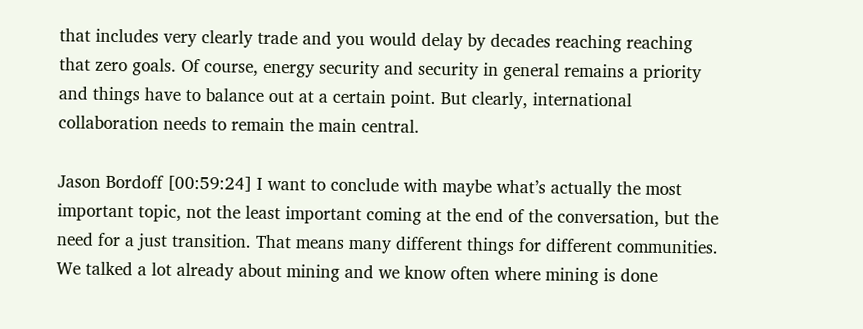that includes very clearly trade and you would delay by decades reaching reaching that zero goals. Of course, energy security and security in general remains a priority and things have to balance out at a certain point. But clearly, international collaboration needs to remain the main central.

Jason Bordoff [00:59:24] I want to conclude with maybe what’s actually the most important topic, not the least important coming at the end of the conversation, but the need for a just transition. That means many different things for different communities. We talked a lot already about mining and we know often where mining is done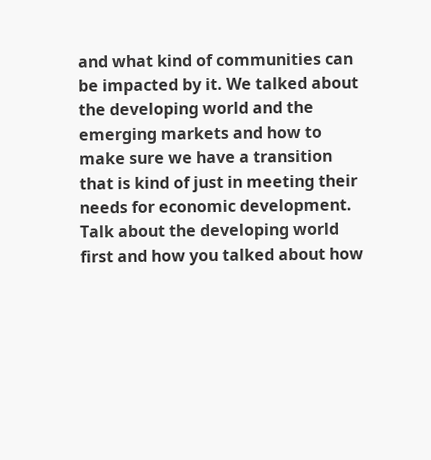and what kind of communities can be impacted by it. We talked about the developing world and the emerging markets and how to make sure we have a transition that is kind of just in meeting their needs for economic development. Talk about the developing world first and how you talked about how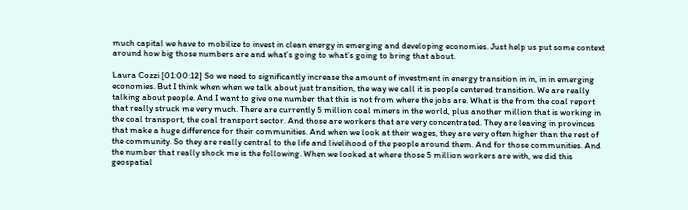much capital we have to mobilize to invest in clean energy in emerging and developing economies. Just help us put some context around how big those numbers are and what’s going to what’s going to bring that about.

Laura Cozzi [01:00:12] So we need to significantly increase the amount of investment in energy transition in in, in in emerging economies. But I think when when we talk about just transition, the way we call it is people centered transition. We are really talking about people. And I want to give one number that this is not from where the jobs are. What is the from the coal report that really struck me very much. There are currently 5 million coal miners in the world, plus another million that is working in the coal transport, the coal transport sector. And those are workers that are very concentrated. They are leaving in provinces that make a huge difference for their communities. And when we look at their wages, they are very often higher than the rest of the community. So they are really central to the life and livelihood of the people around them. And for those communities. And the number that really shock me is the following. When we looked at where those 5 million workers are with, we did this geospatial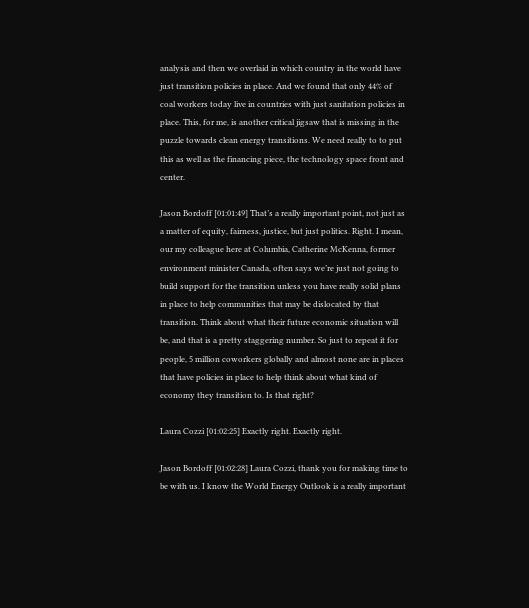analysis and then we overlaid in which country in the world have just transition policies in place. And we found that only 44% of coal workers today live in countries with just sanitation policies in place. This, for me, is another critical jigsaw that is missing in the puzzle towards clean energy transitions. We need really to to put this as well as the financing piece, the technology space front and center.

Jason Bordoff [01:01:49] That’s a really important point, not just as a matter of equity, fairness, justice, but just politics. Right. I mean, our my colleague here at Columbia, Catherine McKenna, former environment minister Canada, often says we’re just not going to build support for the transition unless you have really solid plans in place to help communities that may be dislocated by that transition. Think about what their future economic situation will be, and that is a pretty staggering number. So just to repeat it for people, 5 million coworkers globally and almost none are in places that have policies in place to help think about what kind of economy they transition to. Is that right?

Laura Cozzi [01:02:25] Exactly right. Exactly right.

Jason Bordoff [01:02:28] Laura Cozzi, thank you for making time to be with us. I know the World Energy Outlook is a really important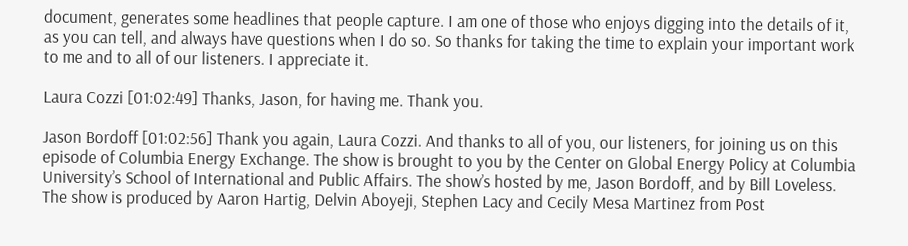document, generates some headlines that people capture. I am one of those who enjoys digging into the details of it, as you can tell, and always have questions when I do so. So thanks for taking the time to explain your important work to me and to all of our listeners. I appreciate it.

Laura Cozzi [01:02:49] Thanks, Jason, for having me. Thank you.

Jason Bordoff [01:02:56] Thank you again, Laura Cozzi. And thanks to all of you, our listeners, for joining us on this episode of Columbia Energy Exchange. The show is brought to you by the Center on Global Energy Policy at Columbia University’s School of International and Public Affairs. The show’s hosted by me, Jason Bordoff, and by Bill Loveless. The show is produced by Aaron Hartig, Delvin Aboyeji, Stephen Lacy and Cecily Mesa Martinez from Post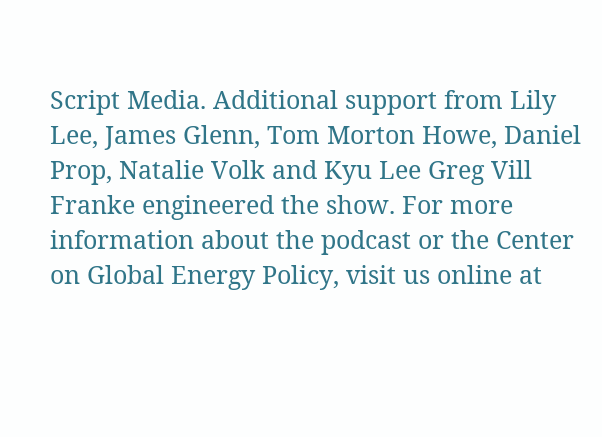Script Media. Additional support from Lily Lee, James Glenn, Tom Morton Howe, Daniel Prop, Natalie Volk and Kyu Lee Greg Vill Franke engineered the show. For more information about the podcast or the Center on Global Energy Policy, visit us online at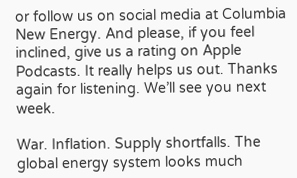or follow us on social media at Columbia New Energy. And please, if you feel inclined, give us a rating on Apple Podcasts. It really helps us out. Thanks again for listening. We’ll see you next week.

War. Inflation. Supply shortfalls. The global energy system looks much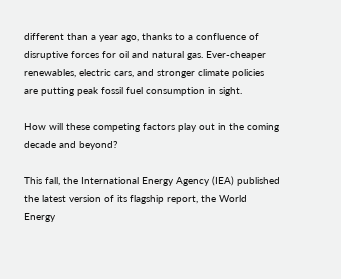different than a year ago, thanks to a confluence of disruptive forces for oil and natural gas. Ever-cheaper renewables, electric cars, and stronger climate policies are putting peak fossil fuel consumption in sight.

How will these competing factors play out in the coming decade and beyond?

This fall, the International Energy Agency (IEA) published the latest version of its flagship report, the World Energy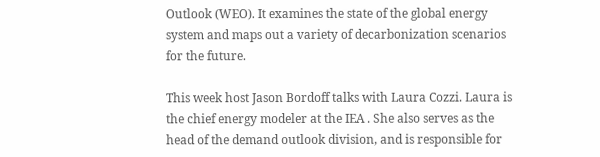Outlook (WEO). It examines the state of the global energy system and maps out a variety of decarbonization scenarios for the future.

This week host Jason Bordoff talks with Laura Cozzi. Laura is the chief energy modeler at the IEA . She also serves as the head of the demand outlook division, and is responsible for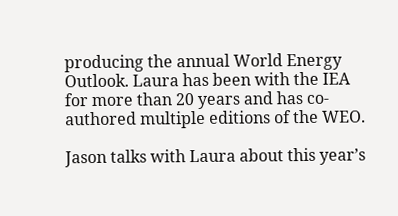producing the annual World Energy Outlook. Laura has been with the IEA for more than 20 years and has co-authored multiple editions of the WEO.

Jason talks with Laura about this year’s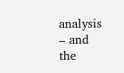analysis – and the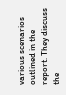various scenarios outlined in the report. They discuss the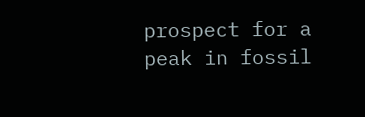prospect for a peak in fossil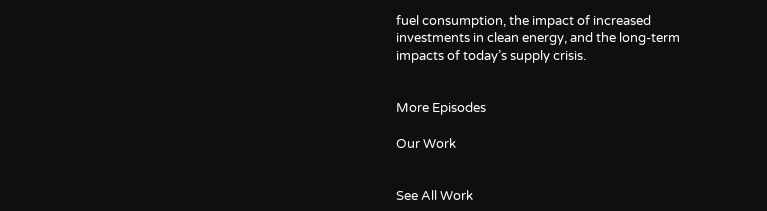fuel consumption, the impact of increased investments in clean energy, and the long-term impacts of today’s supply crisis.


More Episodes

Our Work


See All Work